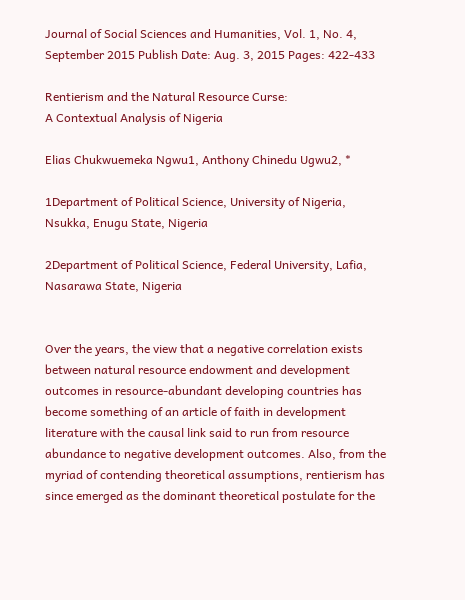Journal of Social Sciences and Humanities, Vol. 1, No. 4, September 2015 Publish Date: Aug. 3, 2015 Pages: 422-433

Rentierism and the Natural Resource Curse:
A Contextual Analysis of Nigeria

Elias Chukwuemeka Ngwu1, Anthony Chinedu Ugwu2, *

1Department of Political Science, University of Nigeria, Nsukka, Enugu State, Nigeria

2Department of Political Science, Federal University, Lafia, Nasarawa State, Nigeria


Over the years, the view that a negative correlation exists between natural resource endowment and development outcomes in resource-abundant developing countries has become something of an article of faith in development literature with the causal link said to run from resource abundance to negative development outcomes. Also, from the myriad of contending theoretical assumptions, rentierism has since emerged as the dominant theoretical postulate for the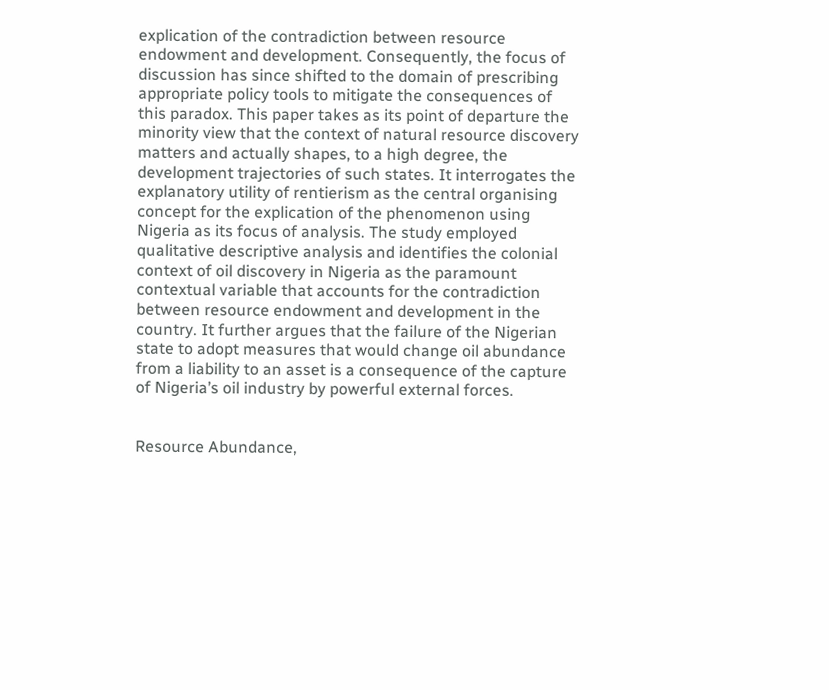explication of the contradiction between resource endowment and development. Consequently, the focus of discussion has since shifted to the domain of prescribing appropriate policy tools to mitigate the consequences of this paradox. This paper takes as its point of departure the minority view that the context of natural resource discovery matters and actually shapes, to a high degree, the development trajectories of such states. It interrogates the explanatory utility of rentierism as the central organising concept for the explication of the phenomenon using Nigeria as its focus of analysis. The study employed qualitative descriptive analysis and identifies the colonial context of oil discovery in Nigeria as the paramount contextual variable that accounts for the contradiction between resource endowment and development in the country. It further argues that the failure of the Nigerian state to adopt measures that would change oil abundance from a liability to an asset is a consequence of the capture of Nigeria’s oil industry by powerful external forces.


Resource Abundance,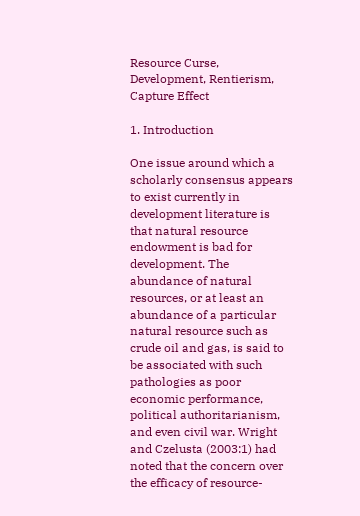Resource Curse, Development, Rentierism, Capture Effect

1. Introduction

One issue around which a scholarly consensus appears to exist currently in development literature is that natural resource endowment is bad for development. The abundance of natural resources, or at least an abundance of a particular natural resource such as crude oil and gas, is said to be associated with such pathologies as poor economic performance, political authoritarianism, and even civil war. Wright and Czelusta (2003:1) had noted that the concern over the efficacy of resource-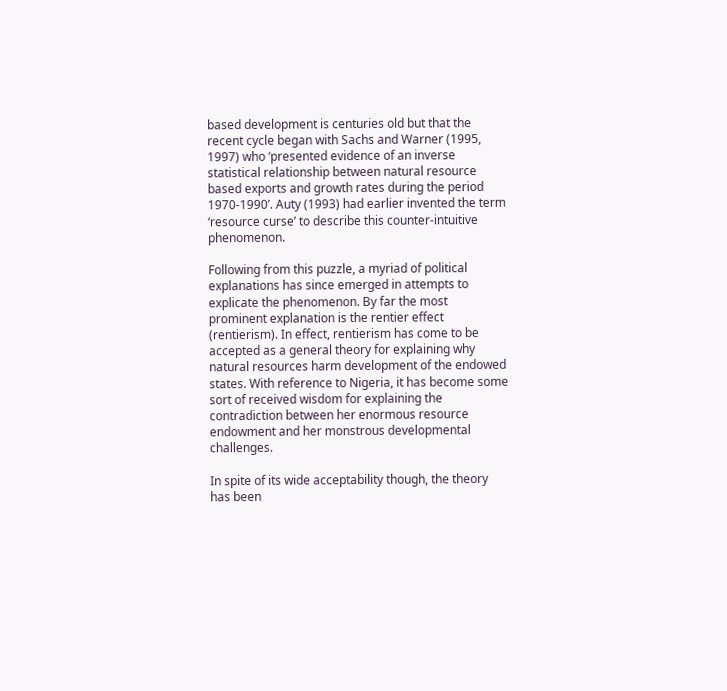based development is centuries old but that the recent cycle began with Sachs and Warner (1995, 1997) who ‘presented evidence of an inverse statistical relationship between natural resource based exports and growth rates during the period 1970-1990’. Auty (1993) had earlier invented the term ‘resource curse’ to describe this counter-intuitive phenomenon.

Following from this puzzle, a myriad of political explanations has since emerged in attempts to explicate the phenomenon. By far the most prominent explanation is the rentier effect (rentierism). In effect, rentierism has come to be accepted as a general theory for explaining why natural resources harm development of the endowed states. With reference to Nigeria, it has become some sort of received wisdom for explaining the contradiction between her enormous resource endowment and her monstrous developmental challenges.

In spite of its wide acceptability though, the theory has been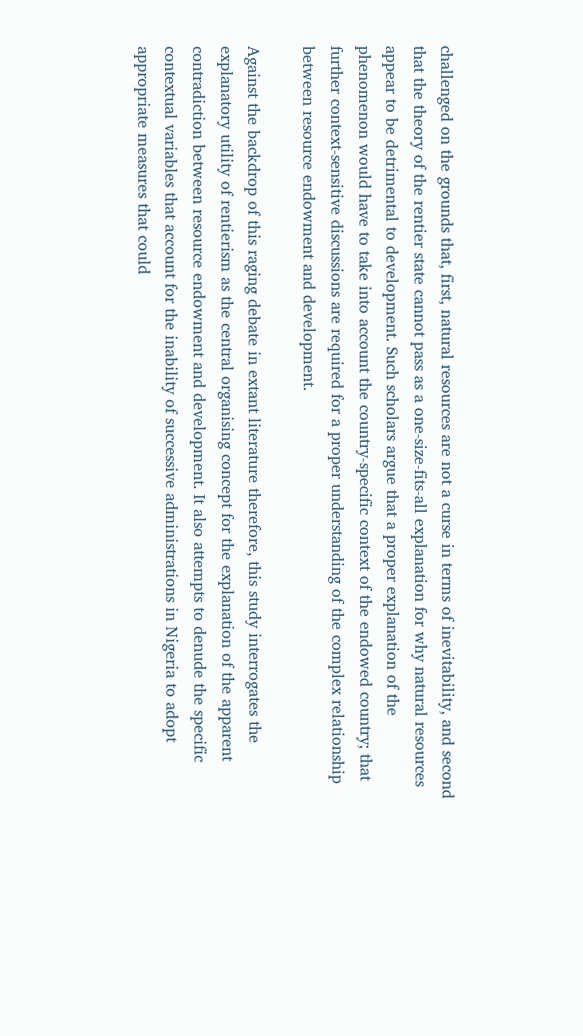challenged on the grounds that, first, natural resources are not a curse in terms of inevitability, and second that the theory of the rentier state cannot pass as a one-size-fits-all explanation for why natural resources appear to be detrimental to development. Such scholars argue that a proper explanation of the phenomenon would have to take into account the country-specific context of the endowed country; that further context-sensitive discussions are required for a proper understanding of the complex relationship between resource endowment and development.

Against the backdrop of this raging debate in extant literature therefore, this study interrogates the explanatory utility of rentierism as the central organising concept for the explanation of the apparent contradiction between resource endowment and development. It also attempts to denude the specific contextual variables that account for the inability of successive administrations in Nigeria to adopt appropriate measures that could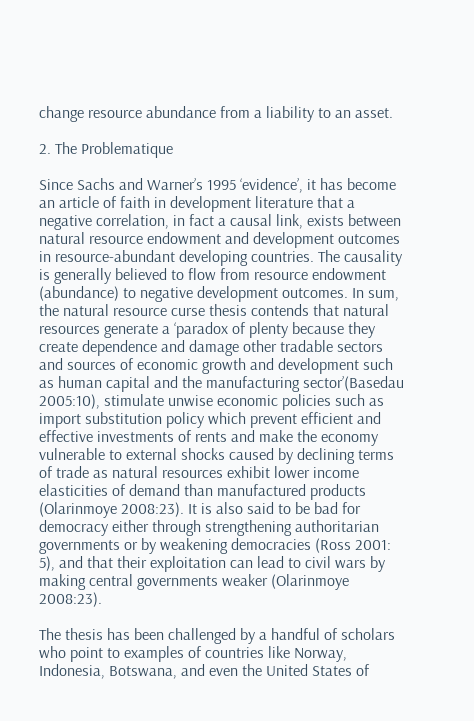change resource abundance from a liability to an asset.

2. The Problematique

Since Sachs and Warner’s 1995 ‘evidence’, it has become an article of faith in development literature that a negative correlation, in fact a causal link, exists between natural resource endowment and development outcomes in resource-abundant developing countries. The causality is generally believed to flow from resource endowment (abundance) to negative development outcomes. In sum, the natural resource curse thesis contends that natural resources generate a ‘paradox of plenty because they create dependence and damage other tradable sectors and sources of economic growth and development such as human capital and the manufacturing sector’(Basedau 2005:10), stimulate unwise economic policies such as import substitution policy which prevent efficient and effective investments of rents and make the economy vulnerable to external shocks caused by declining terms of trade as natural resources exhibit lower income elasticities of demand than manufactured products (Olarinmoye 2008:23). It is also said to be bad for democracy either through strengthening authoritarian governments or by weakening democracies (Ross 2001: 5), and that their exploitation can lead to civil wars by making central governments weaker (Olarinmoye 2008:23).

The thesis has been challenged by a handful of scholars who point to examples of countries like Norway, Indonesia, Botswana, and even the United States of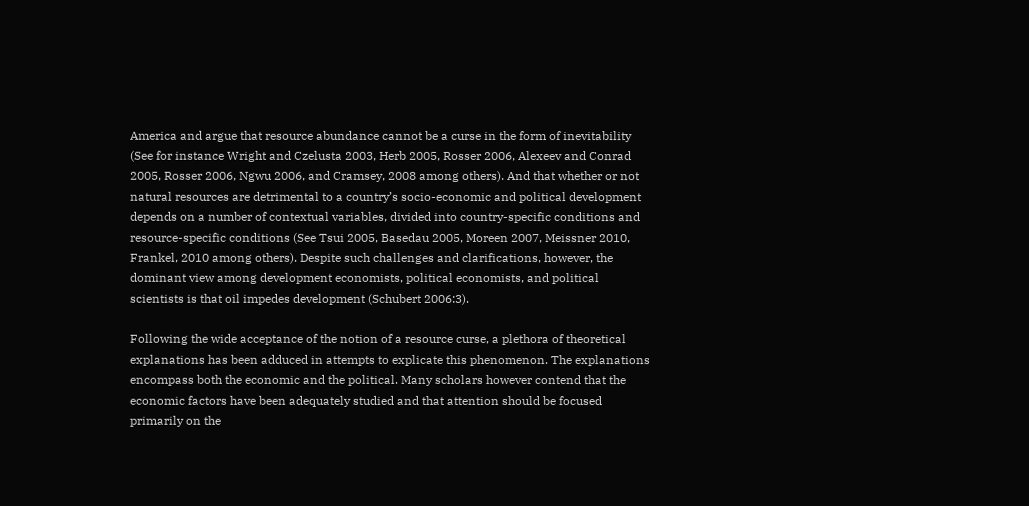America and argue that resource abundance cannot be a curse in the form of inevitability (See for instance Wright and Czelusta 2003, Herb 2005, Rosser 2006, Alexeev and Conrad 2005, Rosser 2006, Ngwu 2006, and Cramsey, 2008 among others). And that whether or not natural resources are detrimental to a country’s socio-economic and political development depends on a number of contextual variables, divided into country-specific conditions and resource-specific conditions (See Tsui 2005, Basedau 2005, Moreen 2007, Meissner 2010, Frankel, 2010 among others). Despite such challenges and clarifications, however, the dominant view among development economists, political economists, and political scientists is that oil impedes development (Schubert 2006:3).

Following the wide acceptance of the notion of a resource curse, a plethora of theoretical explanations has been adduced in attempts to explicate this phenomenon. The explanations encompass both the economic and the political. Many scholars however contend that the economic factors have been adequately studied and that attention should be focused primarily on the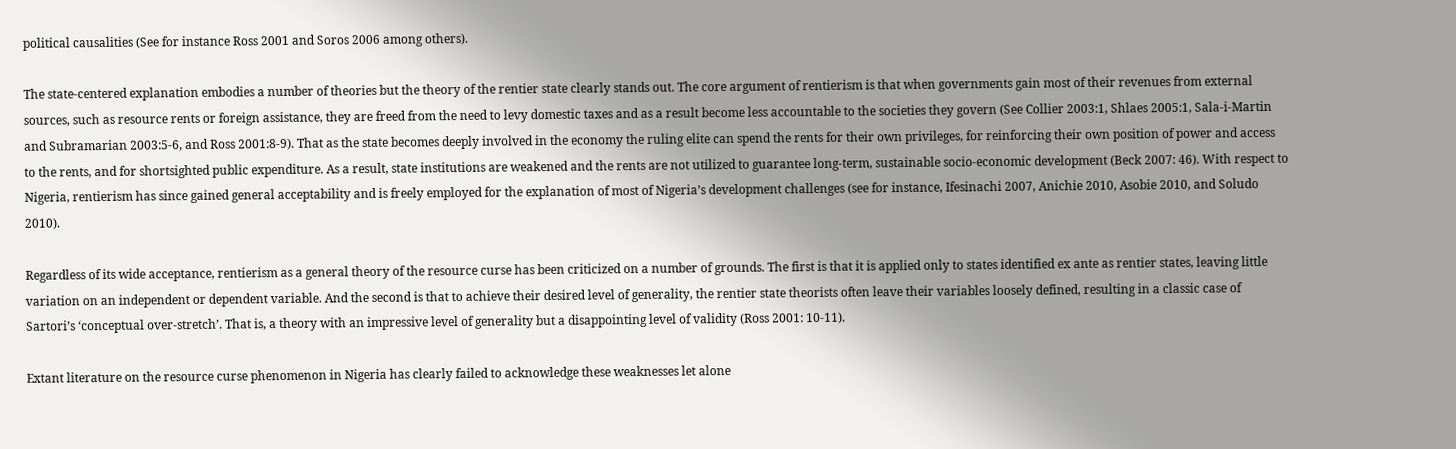political causalities (See for instance Ross 2001 and Soros 2006 among others).

The state-centered explanation embodies a number of theories but the theory of the rentier state clearly stands out. The core argument of rentierism is that when governments gain most of their revenues from external sources, such as resource rents or foreign assistance, they are freed from the need to levy domestic taxes and as a result become less accountable to the societies they govern (See Collier 2003:1, Shlaes 2005:1, Sala-i-Martin and Subramarian 2003:5-6, and Ross 2001:8-9). That as the state becomes deeply involved in the economy the ruling elite can spend the rents for their own privileges, for reinforcing their own position of power and access to the rents, and for shortsighted public expenditure. As a result, state institutions are weakened and the rents are not utilized to guarantee long-term, sustainable socio-economic development (Beck 2007: 46). With respect to Nigeria, rentierism has since gained general acceptability and is freely employed for the explanation of most of Nigeria’s development challenges (see for instance, Ifesinachi 2007, Anichie 2010, Asobie 2010, and Soludo 2010).

Regardless of its wide acceptance, rentierism as a general theory of the resource curse has been criticized on a number of grounds. The first is that it is applied only to states identified ex ante as rentier states, leaving little variation on an independent or dependent variable. And the second is that to achieve their desired level of generality, the rentier state theorists often leave their variables loosely defined, resulting in a classic case of Sartori’s ‘conceptual over-stretch’. That is, a theory with an impressive level of generality but a disappointing level of validity (Ross 2001: 10-11).

Extant literature on the resource curse phenomenon in Nigeria has clearly failed to acknowledge these weaknesses let alone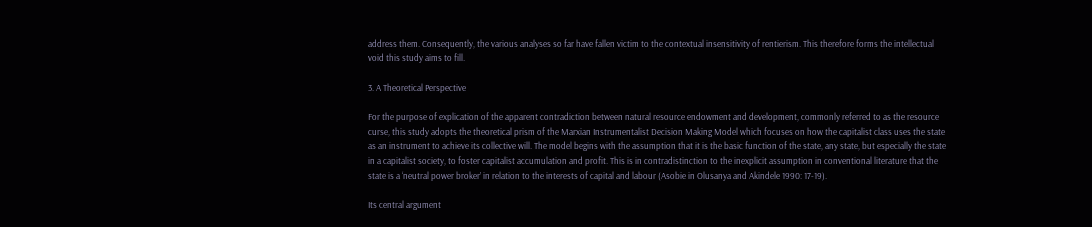address them. Consequently, the various analyses so far have fallen victim to the contextual insensitivity of rentierism. This therefore forms the intellectual void this study aims to fill.

3. A Theoretical Perspective

For the purpose of explication of the apparent contradiction between natural resource endowment and development, commonly referred to as the resource curse, this study adopts the theoretical prism of the Marxian Instrumentalist Decision Making Model which focuses on how the capitalist class uses the state as an instrument to achieve its collective will. The model begins with the assumption that it is the basic function of the state, any state, but especially the state in a capitalist society, to foster capitalist accumulation and profit. This is in contradistinction to the inexplicit assumption in conventional literature that the state is a ‘neutral power broker’ in relation to the interests of capital and labour (Asobie in Olusanya and Akindele 1990: 17-19).

Its central argument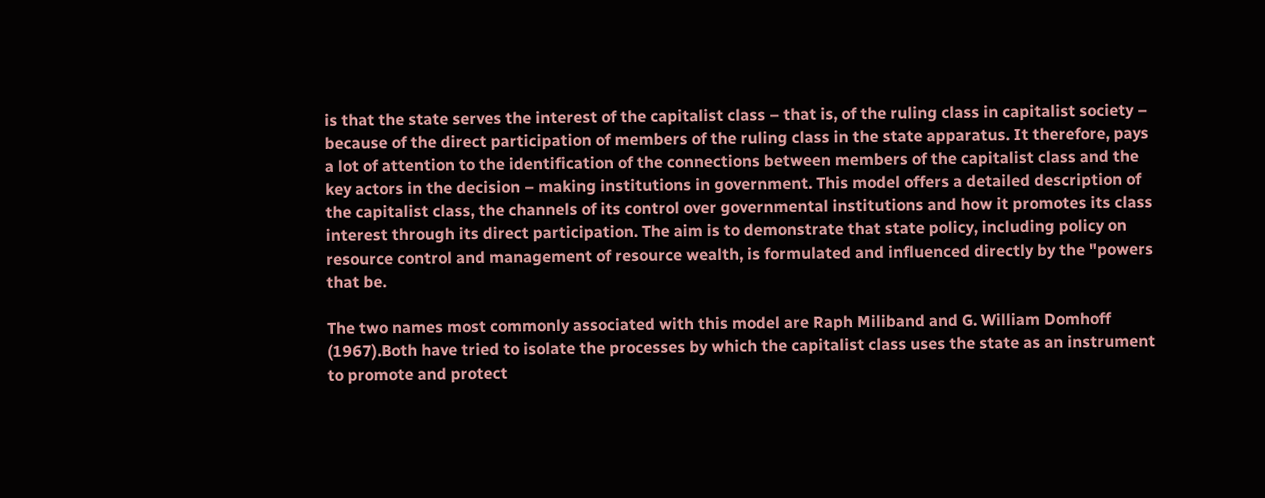is that the state serves the interest of the capitalist class – that is, of the ruling class in capitalist society – because of the direct participation of members of the ruling class in the state apparatus. It therefore, pays a lot of attention to the identification of the connections between members of the capitalist class and the key actors in the decision – making institutions in government. This model offers a detailed description of the capitalist class, the channels of its control over governmental institutions and how it promotes its class interest through its direct participation. The aim is to demonstrate that state policy, including policy on resource control and management of resource wealth, is formulated and influenced directly by the "powers that be.

The two names most commonly associated with this model are Raph Miliband and G. William Domhoff (1967).Both have tried to isolate the processes by which the capitalist class uses the state as an instrument to promote and protect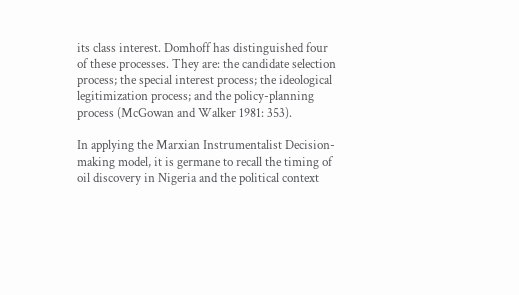its class interest. Domhoff has distinguished four of these processes. They are: the candidate selection process; the special interest process; the ideological legitimization process; and the policy-planning process (McGowan and Walker 1981: 353).

In applying the Marxian Instrumentalist Decision-making model, it is germane to recall the timing of oil discovery in Nigeria and the political context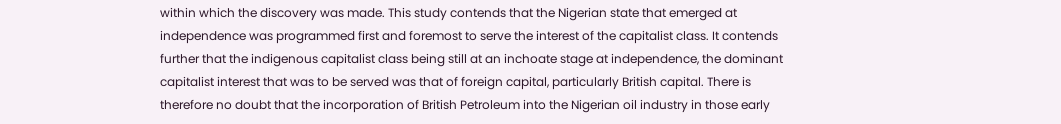within which the discovery was made. This study contends that the Nigerian state that emerged at independence was programmed first and foremost to serve the interest of the capitalist class. It contends further that the indigenous capitalist class being still at an inchoate stage at independence, the dominant capitalist interest that was to be served was that of foreign capital, particularly British capital. There is therefore no doubt that the incorporation of British Petroleum into the Nigerian oil industry in those early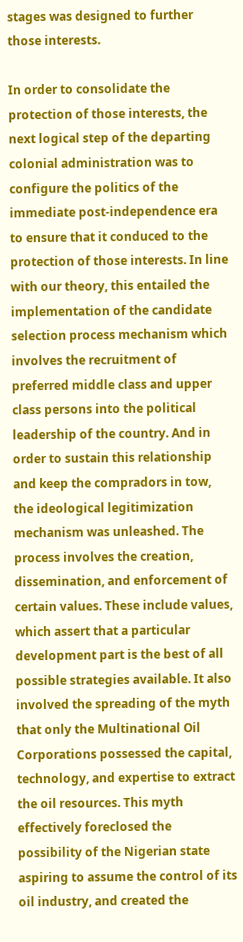stages was designed to further those interests.

In order to consolidate the protection of those interests, the next logical step of the departing colonial administration was to configure the politics of the immediate post-independence era to ensure that it conduced to the protection of those interests. In line with our theory, this entailed the implementation of the candidate selection process mechanism which involves the recruitment of preferred middle class and upper class persons into the political leadership of the country. And in order to sustain this relationship and keep the compradors in tow, the ideological legitimization mechanism was unleashed. The process involves the creation, dissemination, and enforcement of certain values. These include values, which assert that a particular development part is the best of all possible strategies available. It also involved the spreading of the myth that only the Multinational Oil Corporations possessed the capital, technology, and expertise to extract the oil resources. This myth effectively foreclosed the possibility of the Nigerian state aspiring to assume the control of its oil industry, and created the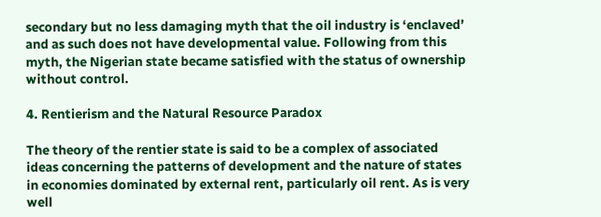secondary but no less damaging myth that the oil industry is ‘enclaved’ and as such does not have developmental value. Following from this myth, the Nigerian state became satisfied with the status of ownership without control.

4. Rentierism and the Natural Resource Paradox

The theory of the rentier state is said to be a complex of associated ideas concerning the patterns of development and the nature of states in economies dominated by external rent, particularly oil rent. As is very well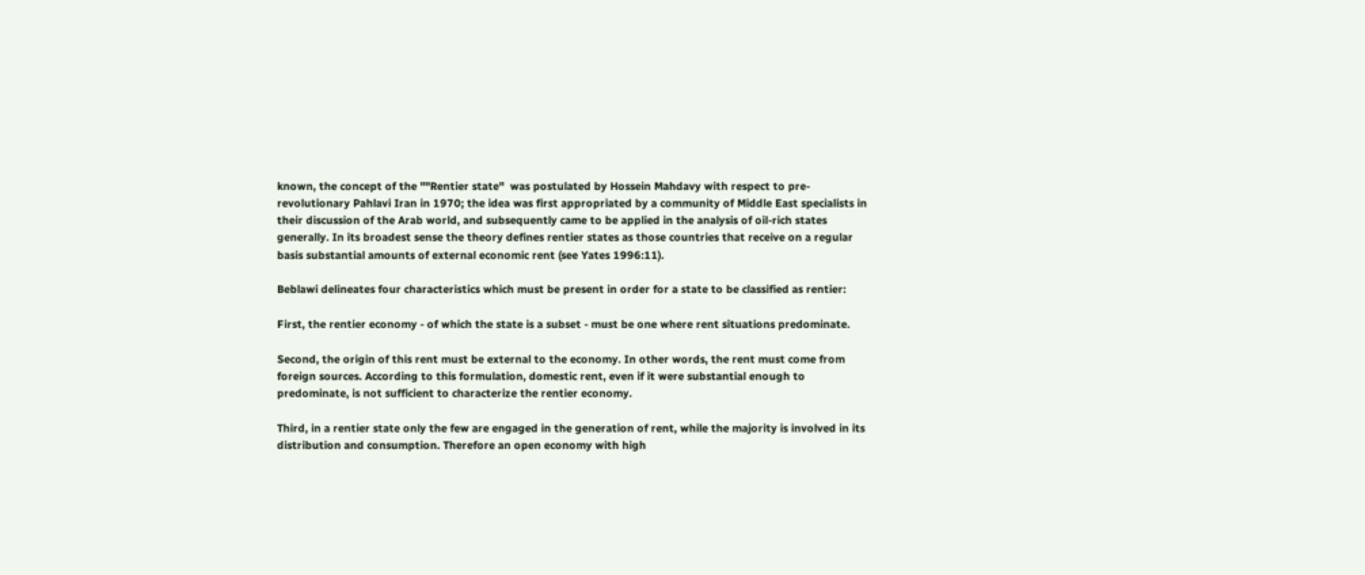known, the concept of the ""Rentier state"  was postulated by Hossein Mahdavy with respect to pre-revolutionary Pahlavi Iran in 1970; the idea was first appropriated by a community of Middle East specialists in their discussion of the Arab world, and subsequently came to be applied in the analysis of oil-rich states generally. In its broadest sense the theory defines rentier states as those countries that receive on a regular basis substantial amounts of external economic rent (see Yates 1996:11).

Beblawi delineates four characteristics which must be present in order for a state to be classified as rentier:

First, the rentier economy - of which the state is a subset - must be one where rent situations predominate.

Second, the origin of this rent must be external to the economy. In other words, the rent must come from foreign sources. According to this formulation, domestic rent, even if it were substantial enough to predominate, is not sufficient to characterize the rentier economy.

Third, in a rentier state only the few are engaged in the generation of rent, while the majority is involved in its distribution and consumption. Therefore an open economy with high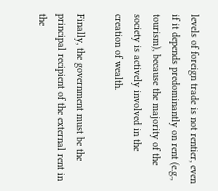levels of foreign trade is not rentier, even if it depends predominantly on rent (e.g., tourism), because the majority of the society is actively involved in the creation of wealth.

Finally, the government must be the principal recipient of the external rent in the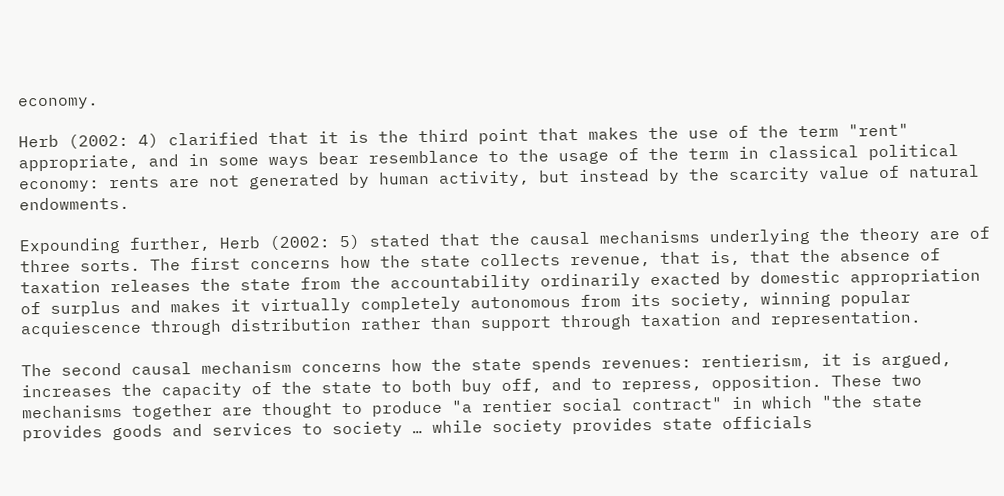economy.

Herb (2002: 4) clarified that it is the third point that makes the use of the term "rent" appropriate, and in some ways bear resemblance to the usage of the term in classical political economy: rents are not generated by human activity, but instead by the scarcity value of natural endowments.

Expounding further, Herb (2002: 5) stated that the causal mechanisms underlying the theory are of three sorts. The first concerns how the state collects revenue, that is, that the absence of taxation releases the state from the accountability ordinarily exacted by domestic appropriation of surplus and makes it virtually completely autonomous from its society, winning popular acquiescence through distribution rather than support through taxation and representation.

The second causal mechanism concerns how the state spends revenues: rentierism, it is argued, increases the capacity of the state to both buy off, and to repress, opposition. These two mechanisms together are thought to produce "a rentier social contract" in which "the state provides goods and services to society … while society provides state officials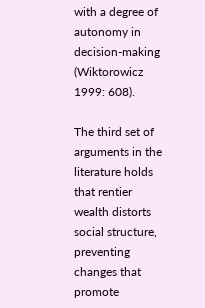with a degree of autonomy in decision-making (Wiktorowicz 1999: 608).

The third set of arguments in the literature holds that rentier wealth distorts social structure, preventing changes that promote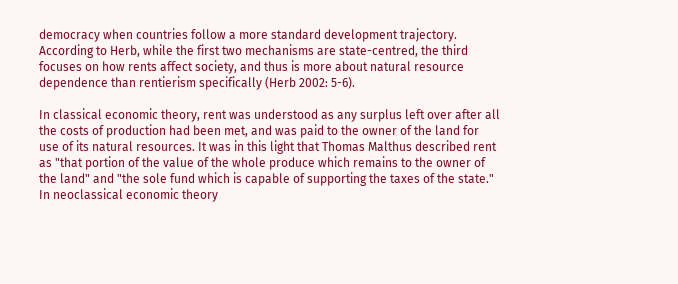democracy when countries follow a more standard development trajectory. According to Herb, while the first two mechanisms are state-centred, the third focuses on how rents affect society, and thus is more about natural resource dependence than rentierism specifically (Herb 2002: 5-6).

In classical economic theory, rent was understood as any surplus left over after all the costs of production had been met, and was paid to the owner of the land for use of its natural resources. It was in this light that Thomas Malthus described rent as "that portion of the value of the whole produce which remains to the owner of the land" and "the sole fund which is capable of supporting the taxes of the state." In neoclassical economic theory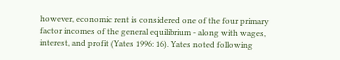however, economic rent is considered one of the four primary factor incomes of the general equilibrium - along with wages, interest, and profit (Yates 1996: 16). Yates noted following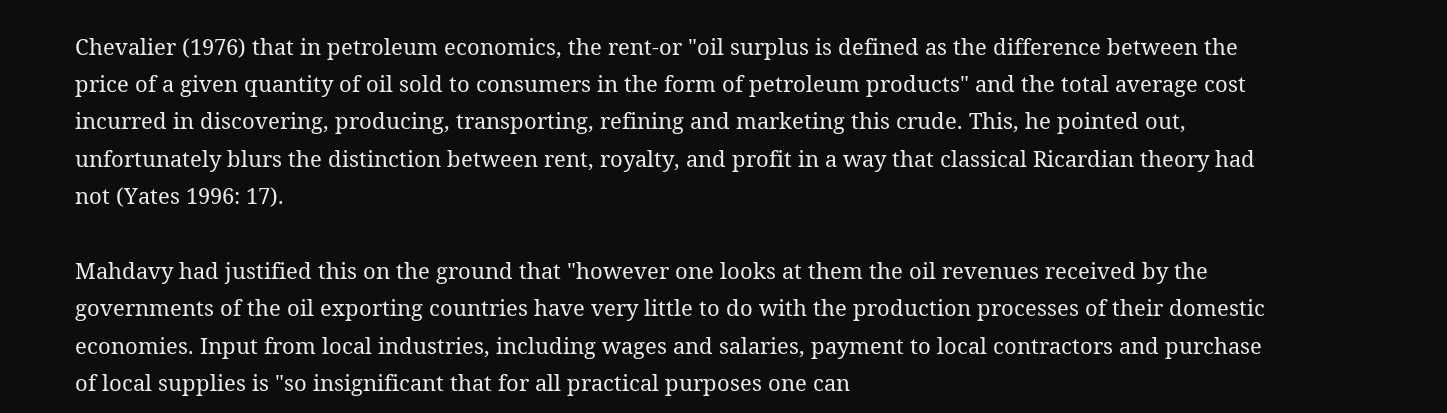Chevalier (1976) that in petroleum economics, the rent-or "oil surplus is defined as the difference between the price of a given quantity of oil sold to consumers in the form of petroleum products" and the total average cost incurred in discovering, producing, transporting, refining and marketing this crude. This, he pointed out, unfortunately blurs the distinction between rent, royalty, and profit in a way that classical Ricardian theory had not (Yates 1996: 17).

Mahdavy had justified this on the ground that "however one looks at them the oil revenues received by the governments of the oil exporting countries have very little to do with the production processes of their domestic economies. Input from local industries, including wages and salaries, payment to local contractors and purchase of local supplies is "so insignificant that for all practical purposes one can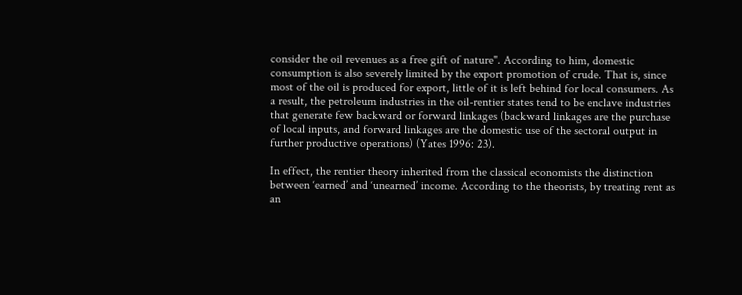consider the oil revenues as a free gift of nature". According to him, domestic consumption is also severely limited by the export promotion of crude. That is, since most of the oil is produced for export, little of it is left behind for local consumers. As a result, the petroleum industries in the oil-rentier states tend to be enclave industries that generate few backward or forward linkages (backward linkages are the purchase of local inputs, and forward linkages are the domestic use of the sectoral output in further productive operations) (Yates 1996: 23).

In effect, the rentier theory inherited from the classical economists the distinction between ‘earned’ and ‘unearned’ income. According to the theorists, by treating rent as an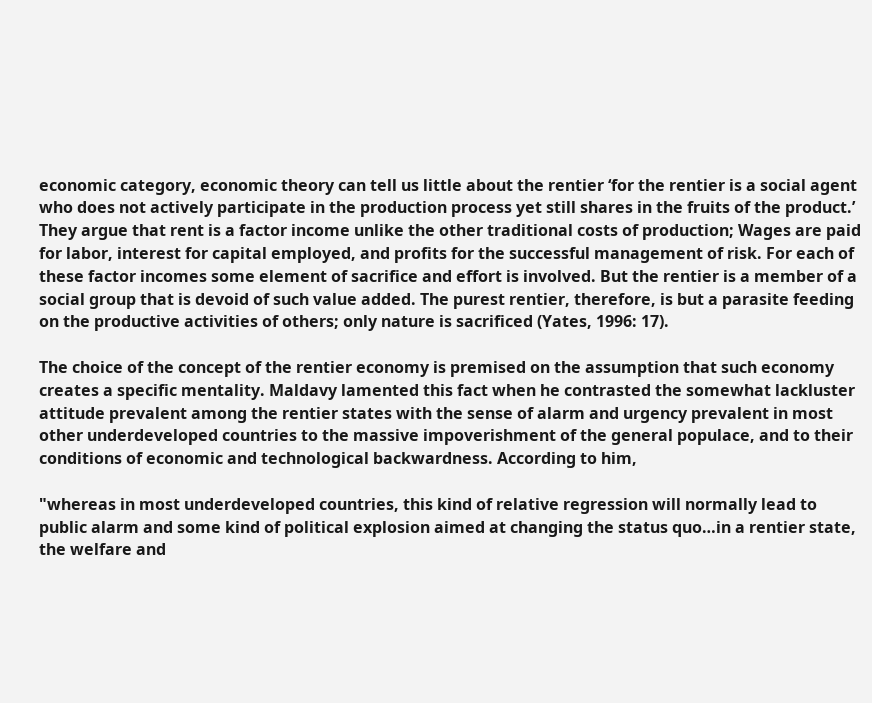economic category, economic theory can tell us little about the rentier ‘for the rentier is a social agent who does not actively participate in the production process yet still shares in the fruits of the product.’ They argue that rent is a factor income unlike the other traditional costs of production; Wages are paid for labor, interest for capital employed, and profits for the successful management of risk. For each of these factor incomes some element of sacrifice and effort is involved. But the rentier is a member of a social group that is devoid of such value added. The purest rentier, therefore, is but a parasite feeding on the productive activities of others; only nature is sacrificed (Yates, 1996: 17).

The choice of the concept of the rentier economy is premised on the assumption that such economy creates a specific mentality. Maldavy lamented this fact when he contrasted the somewhat lackluster attitude prevalent among the rentier states with the sense of alarm and urgency prevalent in most other underdeveloped countries to the massive impoverishment of the general populace, and to their conditions of economic and technological backwardness. According to him,

"whereas in most underdeveloped countries, this kind of relative regression will normally lead to public alarm and some kind of political explosion aimed at changing the status quo…in a rentier state, the welfare and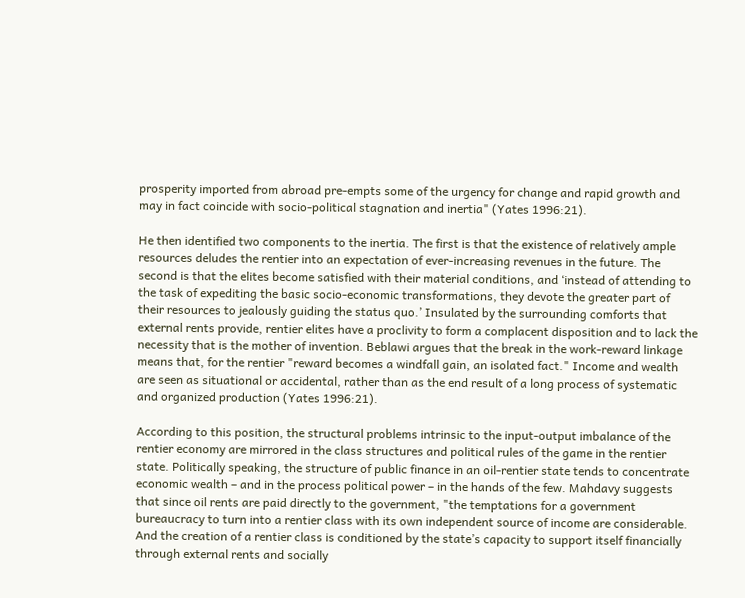prosperity imported from abroad pre-empts some of the urgency for change and rapid growth and may in fact coincide with socio-political stagnation and inertia" (Yates 1996:21).

He then identified two components to the inertia. The first is that the existence of relatively ample resources deludes the rentier into an expectation of ever-increasing revenues in the future. The second is that the elites become satisfied with their material conditions, and ‘instead of attending to the task of expediting the basic socio-economic transformations, they devote the greater part of their resources to jealously guiding the status quo.’ Insulated by the surrounding comforts that external rents provide, rentier elites have a proclivity to form a complacent disposition and to lack the necessity that is the mother of invention. Beblawi argues that the break in the work-reward linkage means that, for the rentier "reward becomes a windfall gain, an isolated fact." Income and wealth are seen as situational or accidental, rather than as the end result of a long process of systematic and organized production (Yates 1996:21).

According to this position, the structural problems intrinsic to the input-output imbalance of the rentier economy are mirrored in the class structures and political rules of the game in the rentier state. Politically speaking, the structure of public finance in an oil-rentier state tends to concentrate economic wealth – and in the process political power – in the hands of the few. Mahdavy suggests that since oil rents are paid directly to the government, "the temptations for a government bureaucracy to turn into a rentier class with its own independent source of income are considerable. And the creation of a rentier class is conditioned by the state’s capacity to support itself financially through external rents and socially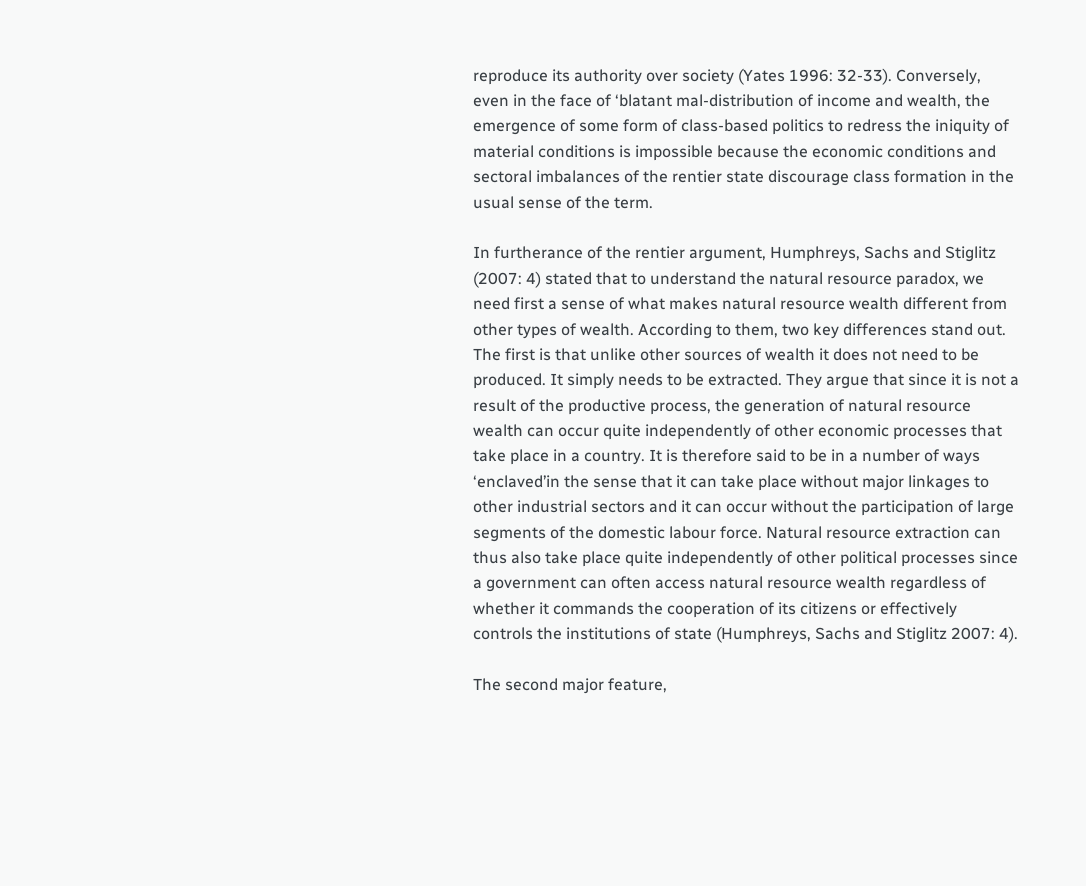reproduce its authority over society (Yates 1996: 32-33). Conversely, even in the face of ‘blatant mal-distribution of income and wealth, the emergence of some form of class-based politics to redress the iniquity of material conditions is impossible because the economic conditions and sectoral imbalances of the rentier state discourage class formation in the usual sense of the term.

In furtherance of the rentier argument, Humphreys, Sachs and Stiglitz (2007: 4) stated that to understand the natural resource paradox, we need first a sense of what makes natural resource wealth different from other types of wealth. According to them, two key differences stand out. The first is that unlike other sources of wealth it does not need to be produced. It simply needs to be extracted. They argue that since it is not a result of the productive process, the generation of natural resource wealth can occur quite independently of other economic processes that take place in a country. It is therefore said to be in a number of ways ‘enclaved’in the sense that it can take place without major linkages to other industrial sectors and it can occur without the participation of large segments of the domestic labour force. Natural resource extraction can thus also take place quite independently of other political processes since a government can often access natural resource wealth regardless of whether it commands the cooperation of its citizens or effectively controls the institutions of state (Humphreys, Sachs and Stiglitz 2007: 4).

The second major feature,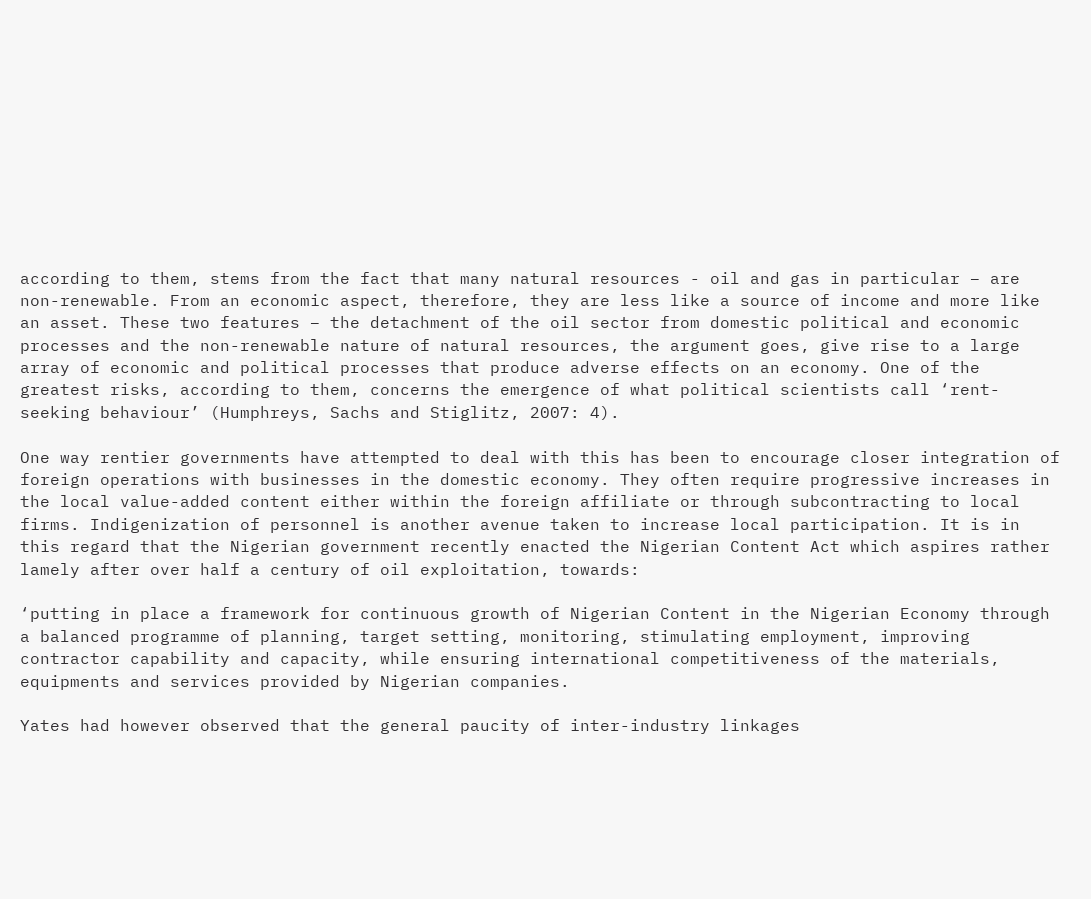according to them, stems from the fact that many natural resources - oil and gas in particular – are non-renewable. From an economic aspect, therefore, they are less like a source of income and more like an asset. These two features – the detachment of the oil sector from domestic political and economic processes and the non-renewable nature of natural resources, the argument goes, give rise to a large array of economic and political processes that produce adverse effects on an economy. One of the greatest risks, according to them, concerns the emergence of what political scientists call ‘rent-seeking behaviour’ (Humphreys, Sachs and Stiglitz, 2007: 4).

One way rentier governments have attempted to deal with this has been to encourage closer integration of foreign operations with businesses in the domestic economy. They often require progressive increases in the local value-added content either within the foreign affiliate or through subcontracting to local firms. Indigenization of personnel is another avenue taken to increase local participation. It is in this regard that the Nigerian government recently enacted the Nigerian Content Act which aspires rather lamely after over half a century of oil exploitation, towards:

‘putting in place a framework for continuous growth of Nigerian Content in the Nigerian Economy through a balanced programme of planning, target setting, monitoring, stimulating employment, improving contractor capability and capacity, while ensuring international competitiveness of the materials, equipments and services provided by Nigerian companies.

Yates had however observed that the general paucity of inter-industry linkages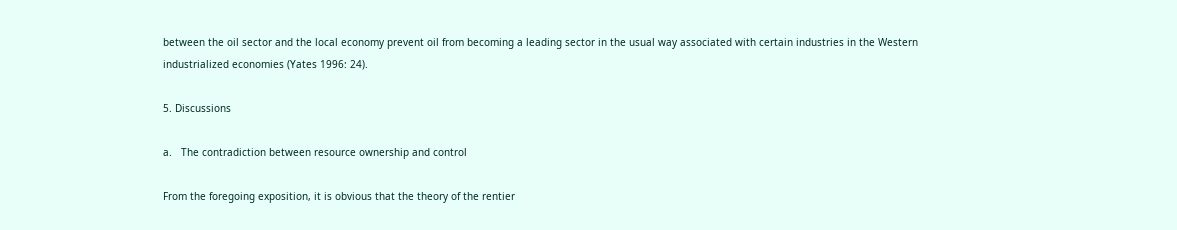between the oil sector and the local economy prevent oil from becoming a leading sector in the usual way associated with certain industries in the Western industrialized economies (Yates 1996: 24).

5. Discussions

a.   The contradiction between resource ownership and control

From the foregoing exposition, it is obvious that the theory of the rentier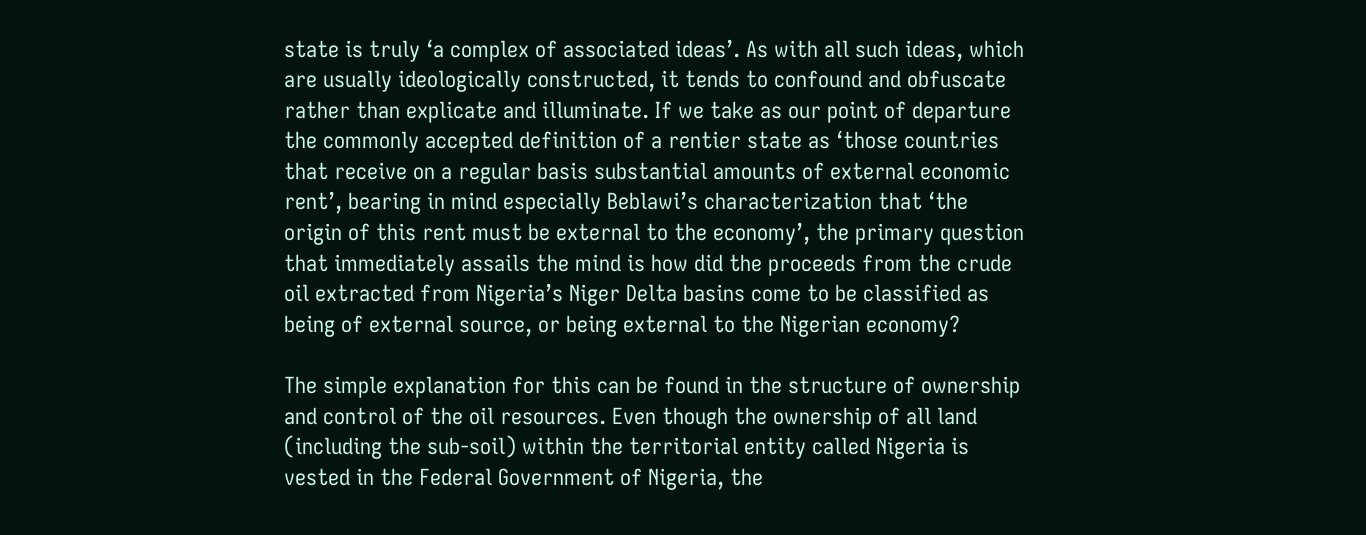state is truly ‘a complex of associated ideas’. As with all such ideas, which are usually ideologically constructed, it tends to confound and obfuscate rather than explicate and illuminate. If we take as our point of departure the commonly accepted definition of a rentier state as ‘those countries that receive on a regular basis substantial amounts of external economic rent’, bearing in mind especially Beblawi’s characterization that ‘the origin of this rent must be external to the economy’, the primary question that immediately assails the mind is how did the proceeds from the crude oil extracted from Nigeria’s Niger Delta basins come to be classified as being of external source, or being external to the Nigerian economy?

The simple explanation for this can be found in the structure of ownership and control of the oil resources. Even though the ownership of all land (including the sub-soil) within the territorial entity called Nigeria is vested in the Federal Government of Nigeria, the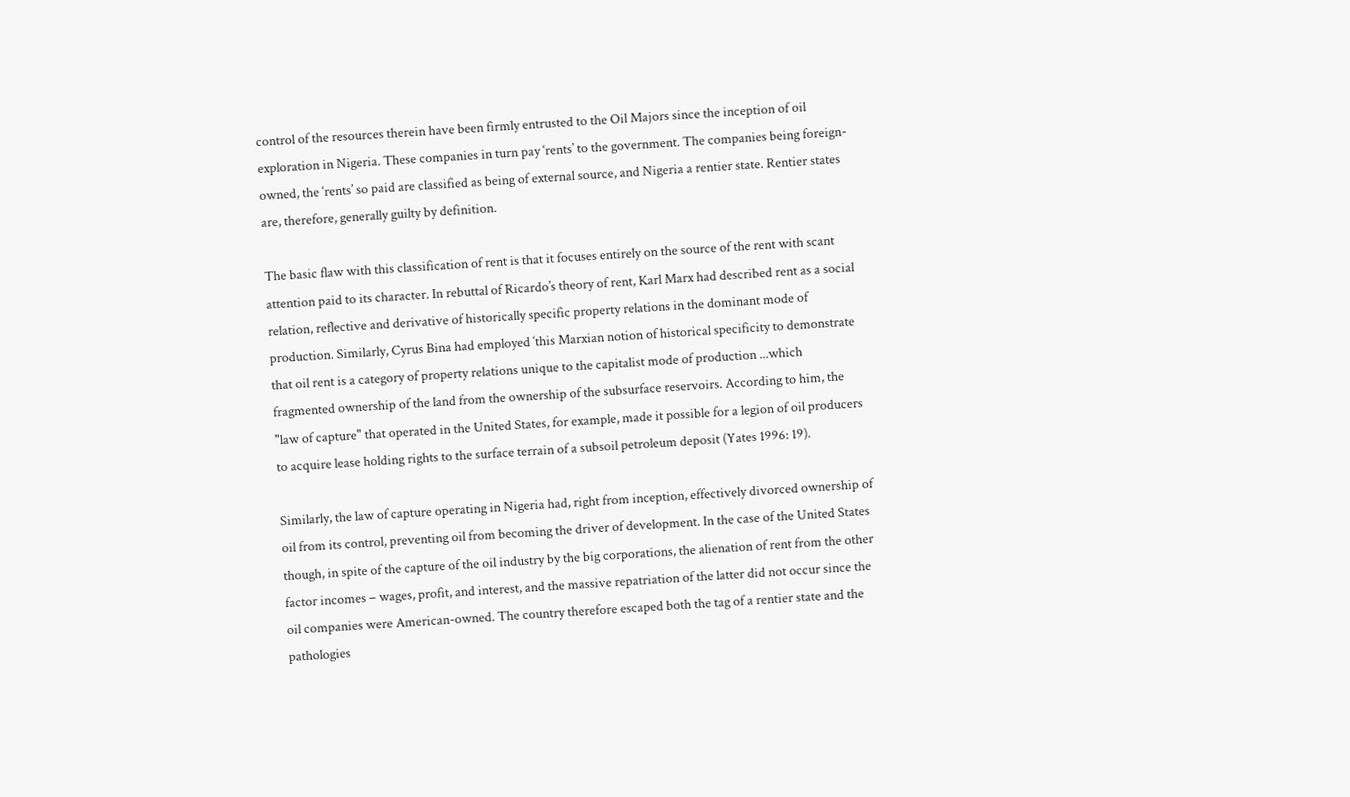control of the resources therein have been firmly entrusted to the Oil Majors since the inception of oil exploration in Nigeria. These companies in turn pay ‘rents’ to the government. The companies being foreign-owned, the ‘rents’ so paid are classified as being of external source, and Nigeria a rentier state. Rentier states are, therefore, generally guilty by definition.

The basic flaw with this classification of rent is that it focuses entirely on the source of the rent with scant attention paid to its character. In rebuttal of Ricardo’s theory of rent, Karl Marx had described rent as a social relation, reflective and derivative of historically specific property relations in the dominant mode of production. Similarly, Cyrus Bina had employed ‘this Marxian notion of historical specificity to demonstrate that oil rent is a category of property relations unique to the capitalist mode of production ...which fragmented ownership of the land from the ownership of the subsurface reservoirs. According to him, the "law of capture" that operated in the United States, for example, made it possible for a legion of oil producers to acquire lease holding rights to the surface terrain of a subsoil petroleum deposit (Yates 1996: 19).

Similarly, the law of capture operating in Nigeria had, right from inception, effectively divorced ownership of oil from its control, preventing oil from becoming the driver of development. In the case of the United States though, in spite of the capture of the oil industry by the big corporations, the alienation of rent from the other factor incomes – wages, profit, and interest, and the massive repatriation of the latter did not occur since the oil companies were American-owned. The country therefore escaped both the tag of a rentier state and the pathologies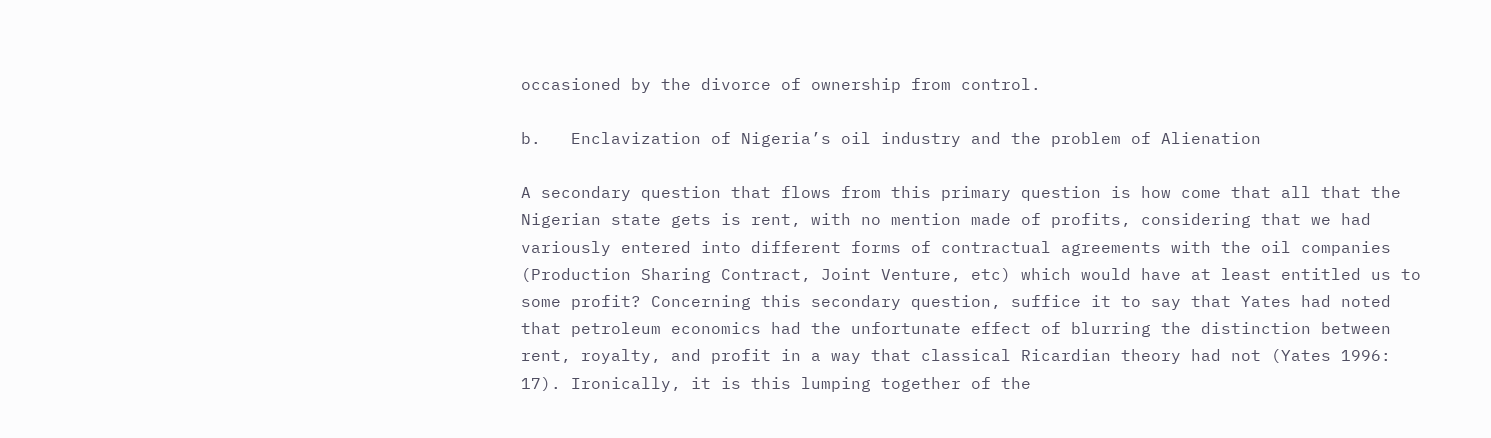occasioned by the divorce of ownership from control.

b.   Enclavization of Nigeria’s oil industry and the problem of Alienation

A secondary question that flows from this primary question is how come that all that the Nigerian state gets is rent, with no mention made of profits, considering that we had variously entered into different forms of contractual agreements with the oil companies (Production Sharing Contract, Joint Venture, etc) which would have at least entitled us to some profit? Concerning this secondary question, suffice it to say that Yates had noted that petroleum economics had the unfortunate effect of blurring the distinction between rent, royalty, and profit in a way that classical Ricardian theory had not (Yates 1996: 17). Ironically, it is this lumping together of the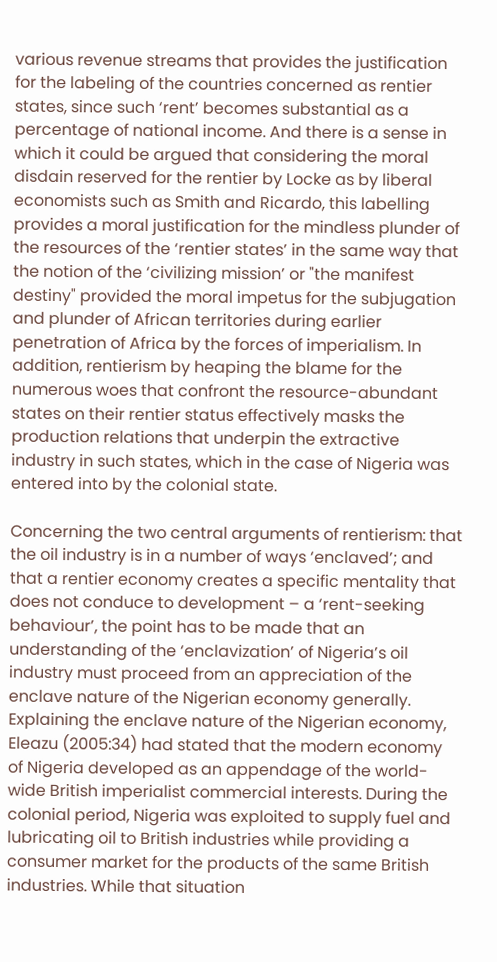various revenue streams that provides the justification for the labeling of the countries concerned as rentier states, since such ‘rent’ becomes substantial as a percentage of national income. And there is a sense in which it could be argued that considering the moral disdain reserved for the rentier by Locke as by liberal economists such as Smith and Ricardo, this labelling provides a moral justification for the mindless plunder of the resources of the ‘rentier states’ in the same way that the notion of the ‘civilizing mission’ or "the manifest destiny" provided the moral impetus for the subjugation and plunder of African territories during earlier penetration of Africa by the forces of imperialism. In addition, rentierism by heaping the blame for the numerous woes that confront the resource-abundant states on their rentier status effectively masks the production relations that underpin the extractive industry in such states, which in the case of Nigeria was entered into by the colonial state.

Concerning the two central arguments of rentierism: that the oil industry is in a number of ways ‘enclaved’; and that a rentier economy creates a specific mentality that does not conduce to development – a ‘rent-seeking behaviour’, the point has to be made that an understanding of the ‘enclavization’ of Nigeria’s oil industry must proceed from an appreciation of the enclave nature of the Nigerian economy generally. Explaining the enclave nature of the Nigerian economy, Eleazu (2005:34) had stated that the modern economy of Nigeria developed as an appendage of the world-wide British imperialist commercial interests. During the colonial period, Nigeria was exploited to supply fuel and lubricating oil to British industries while providing a consumer market for the products of the same British industries. While that situation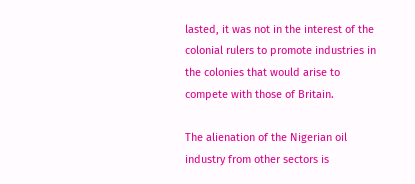lasted, it was not in the interest of the colonial rulers to promote industries in the colonies that would arise to compete with those of Britain.

The alienation of the Nigerian oil industry from other sectors is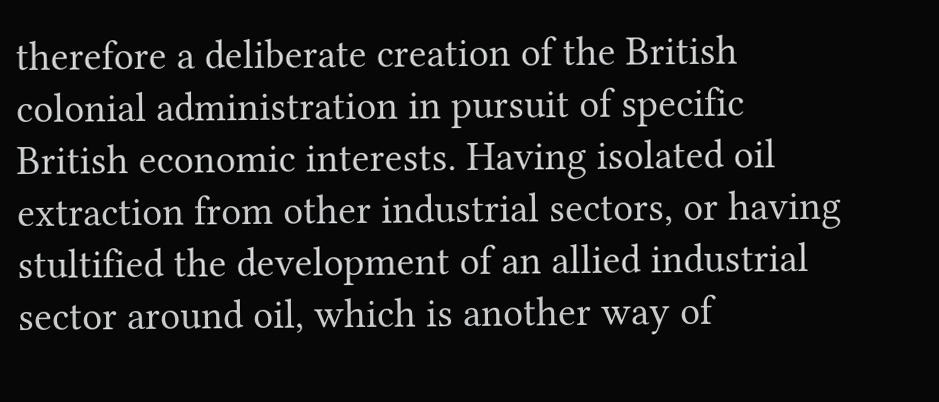therefore a deliberate creation of the British colonial administration in pursuit of specific British economic interests. Having isolated oil extraction from other industrial sectors, or having stultified the development of an allied industrial sector around oil, which is another way of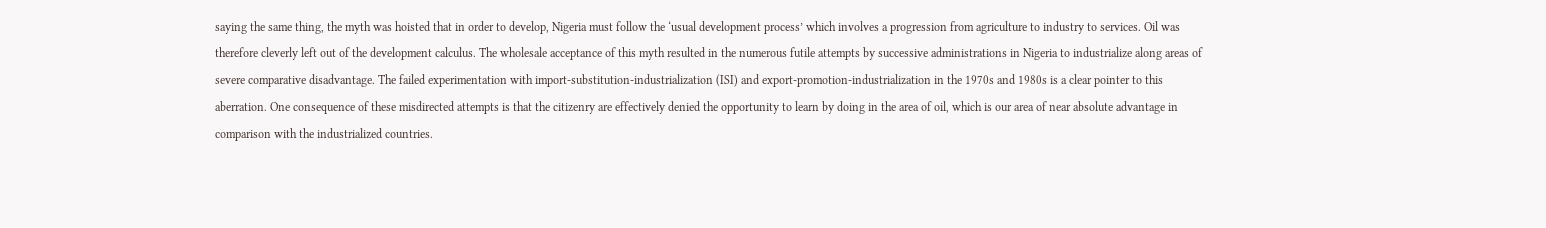saying the same thing, the myth was hoisted that in order to develop, Nigeria must follow the ‘usual development process’ which involves a progression from agriculture to industry to services. Oil was therefore cleverly left out of the development calculus. The wholesale acceptance of this myth resulted in the numerous futile attempts by successive administrations in Nigeria to industrialize along areas of severe comparative disadvantage. The failed experimentation with import-substitution-industrialization (ISI) and export-promotion-industrialization in the 1970s and 1980s is a clear pointer to this aberration. One consequence of these misdirected attempts is that the citizenry are effectively denied the opportunity to learn by doing in the area of oil, which is our area of near absolute advantage in comparison with the industrialized countries.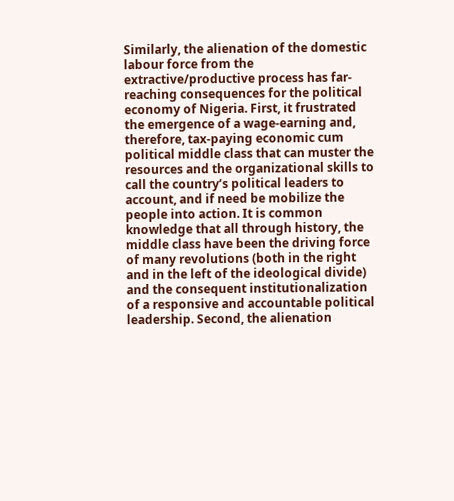Similarly, the alienation of the domestic labour force from the extractive/productive process has far-reaching consequences for the political economy of Nigeria. First, it frustrated the emergence of a wage-earning and, therefore, tax-paying economic cum political middle class that can muster the resources and the organizational skills to call the country’s political leaders to account, and if need be mobilize the people into action. It is common knowledge that all through history, the middle class have been the driving force of many revolutions (both in the right and in the left of the ideological divide) and the consequent institutionalization of a responsive and accountable political leadership. Second, the alienation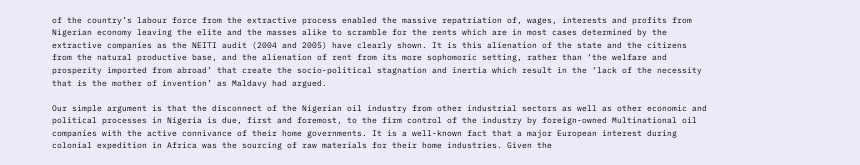of the country’s labour force from the extractive process enabled the massive repatriation of, wages, interests and profits from Nigerian economy leaving the elite and the masses alike to scramble for the rents which are in most cases determined by the extractive companies as the NEITI audit (2004 and 2005) have clearly shown. It is this alienation of the state and the citizens from the natural productive base, and the alienation of rent from its more sophomoric setting, rather than ‘the welfare and prosperity imported from abroad’ that create the socio-political stagnation and inertia which result in the ‘lack of the necessity that is the mother of invention’ as Maldavy had argued.

Our simple argument is that the disconnect of the Nigerian oil industry from other industrial sectors as well as other economic and political processes in Nigeria is due, first and foremost, to the firm control of the industry by foreign-owned Multinational oil companies with the active connivance of their home governments. It is a well-known fact that a major European interest during colonial expedition in Africa was the sourcing of raw materials for their home industries. Given the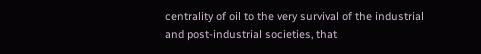centrality of oil to the very survival of the industrial and post-industrial societies, that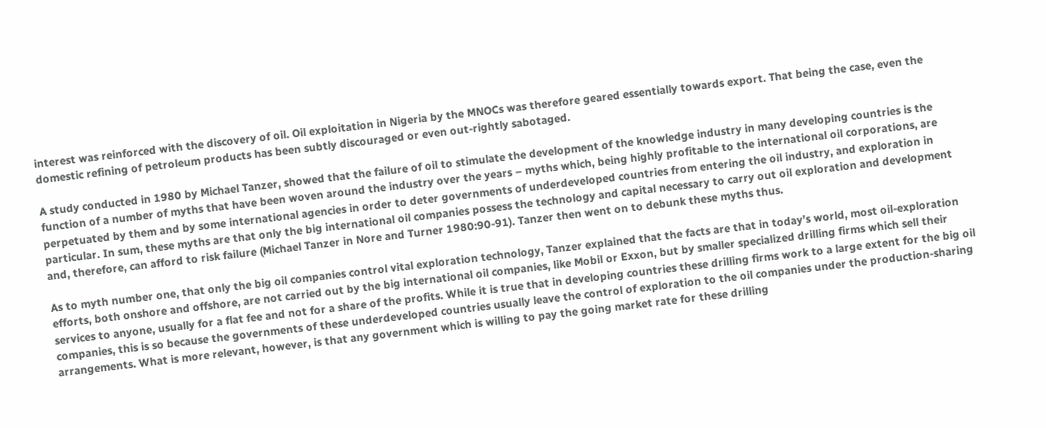interest was reinforced with the discovery of oil. Oil exploitation in Nigeria by the MNOCs was therefore geared essentially towards export. That being the case, even the domestic refining of petroleum products has been subtly discouraged or even out-rightly sabotaged.

A study conducted in 1980 by Michael Tanzer, showed that the failure of oil to stimulate the development of the knowledge industry in many developing countries is the function of a number of myths that have been woven around the industry over the years – myths which, being highly profitable to the international oil corporations, are perpetuated by them and by some international agencies in order to deter governments of underdeveloped countries from entering the oil industry, and exploration in particular. In sum, these myths are that only the big international oil companies possess the technology and capital necessary to carry out oil exploration and development and, therefore, can afford to risk failure (Michael Tanzer in Nore and Turner 1980:90-91). Tanzer then went on to debunk these myths thus.

As to myth number one, that only the big oil companies control vital exploration technology, Tanzer explained that the facts are that in today’s world, most oil-exploration efforts, both onshore and offshore, are not carried out by the big international oil companies, like Mobil or Exxon, but by smaller specialized drilling firms which sell their services to anyone, usually for a flat fee and not for a share of the profits. While it is true that in developing countries these drilling firms work to a large extent for the big oil companies, this is so because the governments of these underdeveloped countries usually leave the control of exploration to the oil companies under the production-sharing arrangements. What is more relevant, however, is that any government which is willing to pay the going market rate for these drilling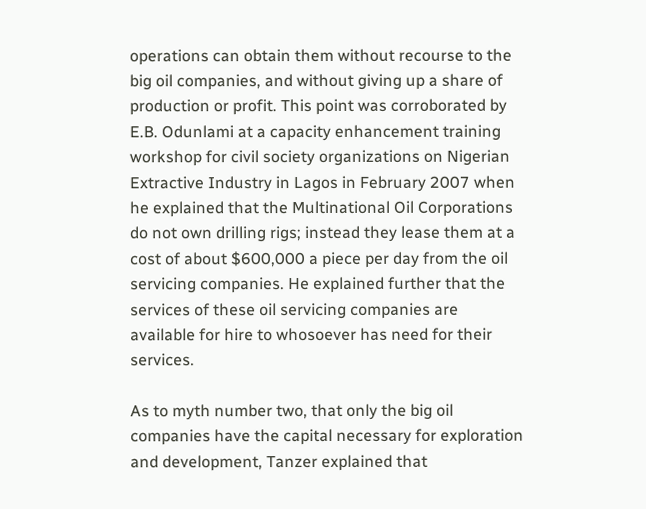operations can obtain them without recourse to the big oil companies, and without giving up a share of production or profit. This point was corroborated by E.B. Odunlami at a capacity enhancement training workshop for civil society organizations on Nigerian Extractive Industry in Lagos in February 2007 when he explained that the Multinational Oil Corporations do not own drilling rigs; instead they lease them at a cost of about $600,000 a piece per day from the oil servicing companies. He explained further that the services of these oil servicing companies are available for hire to whosoever has need for their services.

As to myth number two, that only the big oil companies have the capital necessary for exploration and development, Tanzer explained that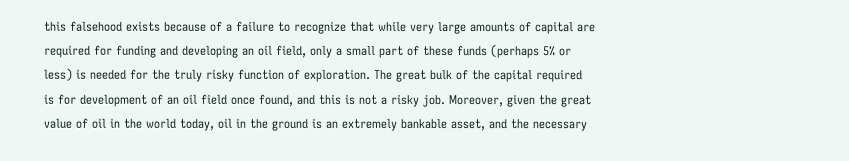this falsehood exists because of a failure to recognize that while very large amounts of capital are required for funding and developing an oil field, only a small part of these funds (perhaps 5% or less) is needed for the truly risky function of exploration. The great bulk of the capital required is for development of an oil field once found, and this is not a risky job. Moreover, given the great value of oil in the world today, oil in the ground is an extremely bankable asset, and the necessary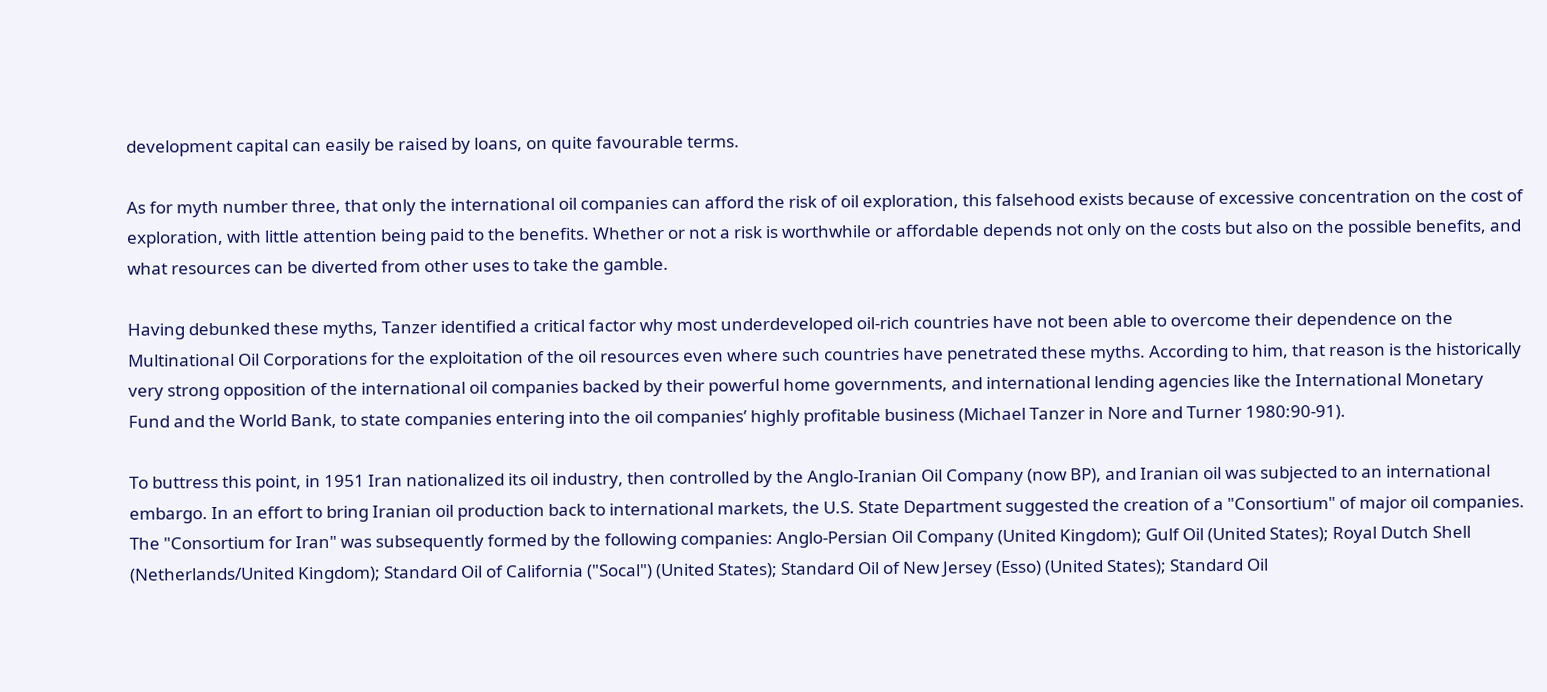development capital can easily be raised by loans, on quite favourable terms.

As for myth number three, that only the international oil companies can afford the risk of oil exploration, this falsehood exists because of excessive concentration on the cost of exploration, with little attention being paid to the benefits. Whether or not a risk is worthwhile or affordable depends not only on the costs but also on the possible benefits, and what resources can be diverted from other uses to take the gamble.

Having debunked these myths, Tanzer identified a critical factor why most underdeveloped oil-rich countries have not been able to overcome their dependence on the Multinational Oil Corporations for the exploitation of the oil resources even where such countries have penetrated these myths. According to him, that reason is the historically very strong opposition of the international oil companies backed by their powerful home governments, and international lending agencies like the International Monetary Fund and the World Bank, to state companies entering into the oil companies’ highly profitable business (Michael Tanzer in Nore and Turner 1980:90-91).

To buttress this point, in 1951 Iran nationalized its oil industry, then controlled by the Anglo-Iranian Oil Company (now BP), and Iranian oil was subjected to an international embargo. In an effort to bring Iranian oil production back to international markets, the U.S. State Department suggested the creation of a "Consortium" of major oil companies. The "Consortium for Iran" was subsequently formed by the following companies: Anglo-Persian Oil Company (United Kingdom); Gulf Oil (United States); Royal Dutch Shell (Netherlands/United Kingdom); Standard Oil of California ("Socal") (United States); Standard Oil of New Jersey (Esso) (United States); Standard Oil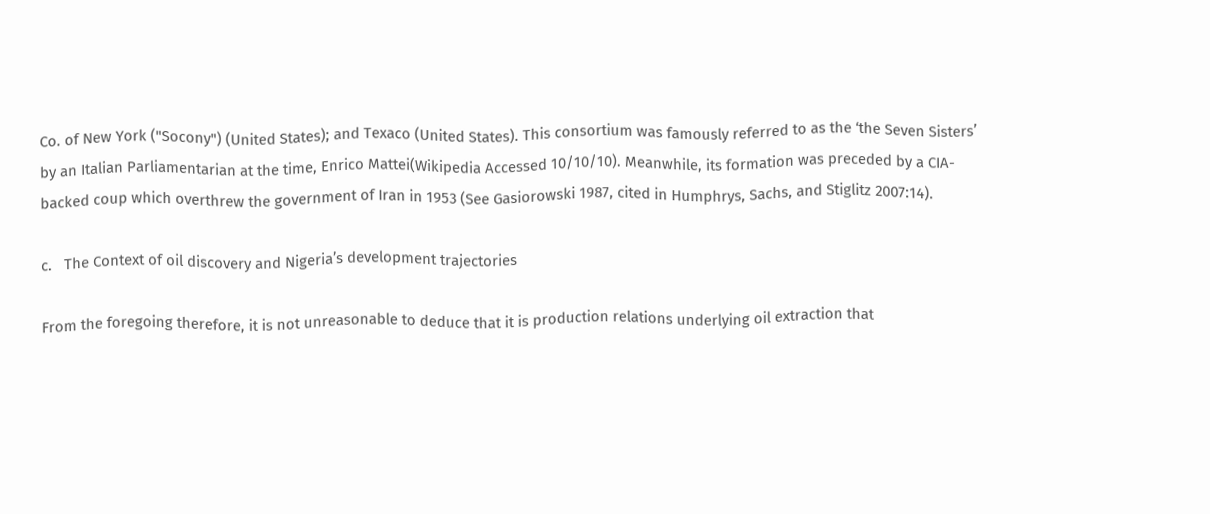Co. of New York ("Socony") (United States); and Texaco (United States). This consortium was famously referred to as the ‘the Seven Sisters’ by an Italian Parliamentarian at the time, Enrico Mattei(Wikipedia Accessed 10/10/10). Meanwhile, its formation was preceded by a CIA-backed coup which overthrew the government of Iran in 1953 (See Gasiorowski 1987, cited in Humphrys, Sachs, and Stiglitz 2007:14).

c.   The Context of oil discovery and Nigeria’s development trajectories

From the foregoing therefore, it is not unreasonable to deduce that it is production relations underlying oil extraction that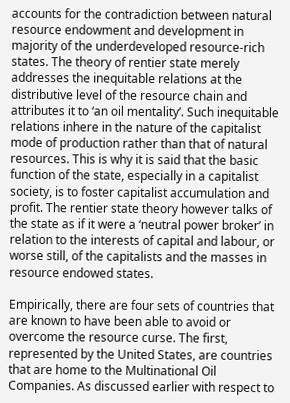accounts for the contradiction between natural resource endowment and development in majority of the underdeveloped resource-rich states. The theory of rentier state merely addresses the inequitable relations at the distributive level of the resource chain and attributes it to ‘an oil mentality’. Such inequitable relations inhere in the nature of the capitalist mode of production rather than that of natural resources. This is why it is said that the basic function of the state, especially in a capitalist society, is to foster capitalist accumulation and profit. The rentier state theory however talks of the state as if it were a ‘neutral power broker’ in relation to the interests of capital and labour, or worse still, of the capitalists and the masses in resource endowed states.

Empirically, there are four sets of countries that are known to have been able to avoid or overcome the resource curse. The first, represented by the United States, are countries that are home to the Multinational Oil Companies. As discussed earlier with respect to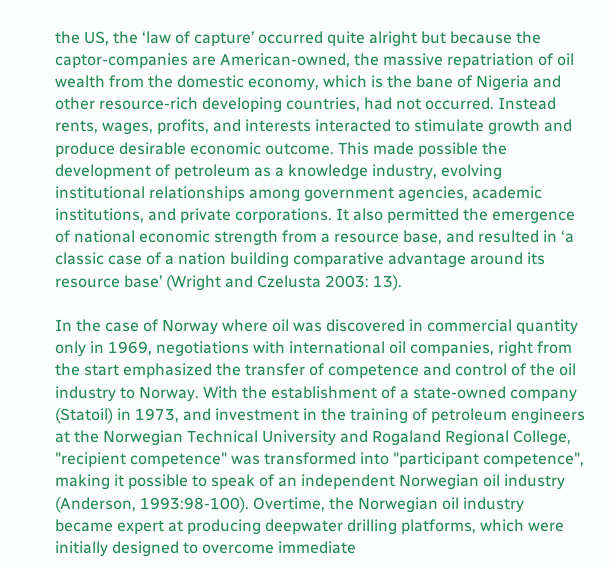the US, the ‘law of capture’ occurred quite alright but because the captor-companies are American-owned, the massive repatriation of oil wealth from the domestic economy, which is the bane of Nigeria and other resource-rich developing countries, had not occurred. Instead rents, wages, profits, and interests interacted to stimulate growth and produce desirable economic outcome. This made possible the development of petroleum as a knowledge industry, evolving institutional relationships among government agencies, academic institutions, and private corporations. It also permitted the emergence of national economic strength from a resource base, and resulted in ‘a classic case of a nation building comparative advantage around its resource base’ (Wright and Czelusta 2003: 13).

In the case of Norway where oil was discovered in commercial quantity only in 1969, negotiations with international oil companies, right from the start emphasized the transfer of competence and control of the oil industry to Norway. With the establishment of a state-owned company (Statoil) in 1973, and investment in the training of petroleum engineers at the Norwegian Technical University and Rogaland Regional College, "recipient competence" was transformed into "participant competence", making it possible to speak of an independent Norwegian oil industry (Anderson, 1993:98-100). Overtime, the Norwegian oil industry became expert at producing deepwater drilling platforms, which were initially designed to overcome immediate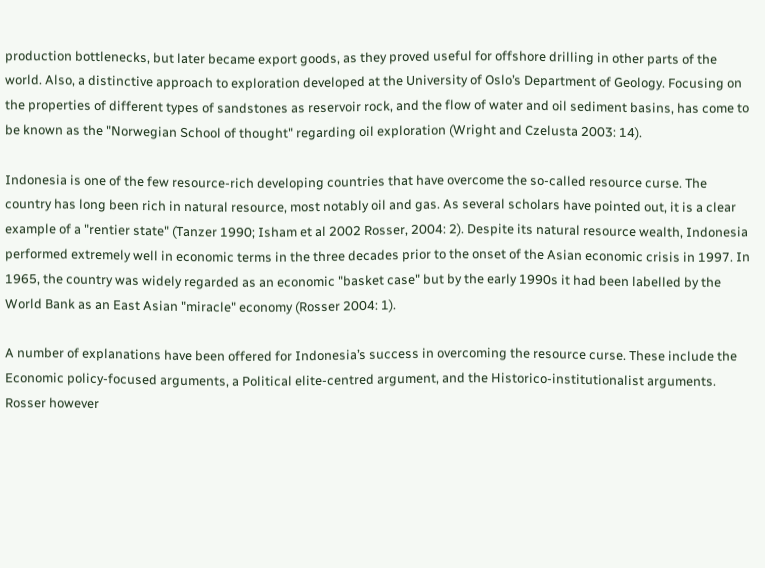production bottlenecks, but later became export goods, as they proved useful for offshore drilling in other parts of the world. Also, a distinctive approach to exploration developed at the University of Oslo’s Department of Geology. Focusing on the properties of different types of sandstones as reservoir rock, and the flow of water and oil sediment basins, has come to be known as the "Norwegian School of thought" regarding oil exploration (Wright and Czelusta 2003: 14).

Indonesia is one of the few resource-rich developing countries that have overcome the so-called resource curse. The country has long been rich in natural resource, most notably oil and gas. As several scholars have pointed out, it is a clear example of a "rentier state" (Tanzer 1990; Isham et al 2002 Rosser, 2004: 2). Despite its natural resource wealth, Indonesia performed extremely well in economic terms in the three decades prior to the onset of the Asian economic crisis in 1997. In 1965, the country was widely regarded as an economic "basket case" but by the early 1990s it had been labelled by the World Bank as an East Asian "miracle" economy (Rosser 2004: 1).

A number of explanations have been offered for Indonesia’s success in overcoming the resource curse. These include the Economic policy-focused arguments, a Political elite-centred argument, and the Historico-institutionalist arguments. Rosser however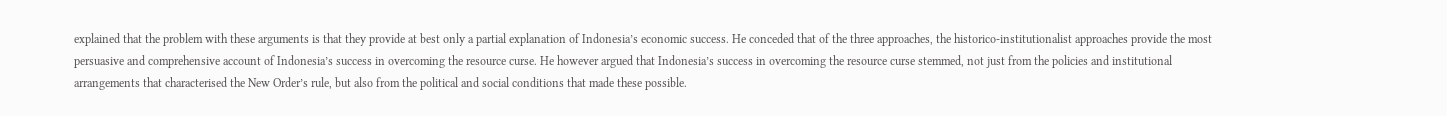explained that the problem with these arguments is that they provide at best only a partial explanation of Indonesia’s economic success. He conceded that of the three approaches, the historico-institutionalist approaches provide the most persuasive and comprehensive account of Indonesia’s success in overcoming the resource curse. He however argued that Indonesia’s success in overcoming the resource curse stemmed, not just from the policies and institutional arrangements that characterised the New Order’s rule, but also from the political and social conditions that made these possible.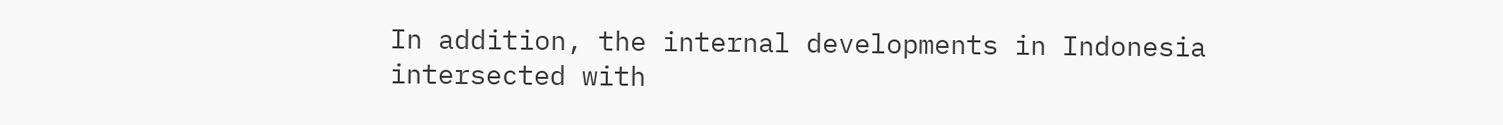In addition, the internal developments in Indonesia intersected with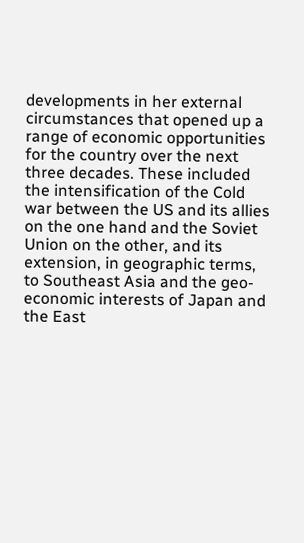developments in her external circumstances that opened up a range of economic opportunities for the country over the next three decades. These included the intensification of the Cold war between the US and its allies on the one hand and the Soviet Union on the other, and its extension, in geographic terms, to Southeast Asia and the geo-economic interests of Japan and the East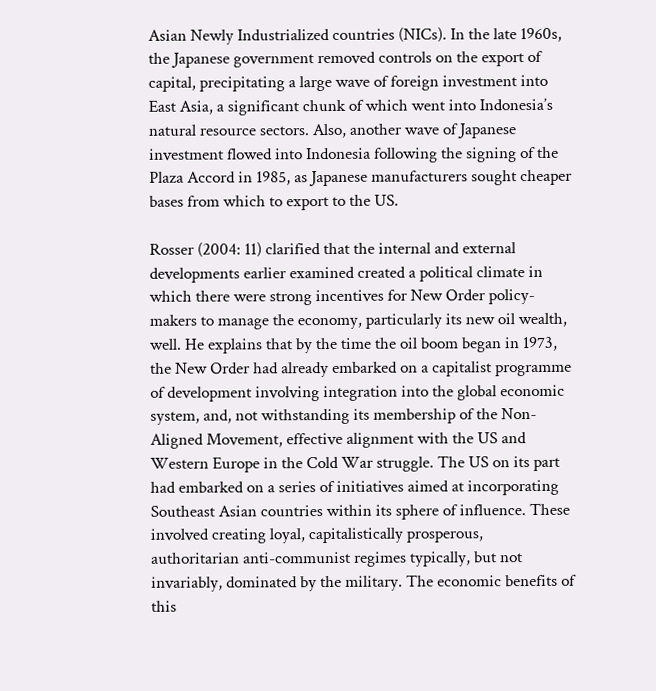Asian Newly Industrialized countries (NICs). In the late 1960s, the Japanese government removed controls on the export of capital, precipitating a large wave of foreign investment into East Asia, a significant chunk of which went into Indonesia’s natural resource sectors. Also, another wave of Japanese investment flowed into Indonesia following the signing of the Plaza Accord in 1985, as Japanese manufacturers sought cheaper bases from which to export to the US.

Rosser (2004: 11) clarified that the internal and external developments earlier examined created a political climate in which there were strong incentives for New Order policy-makers to manage the economy, particularly its new oil wealth, well. He explains that by the time the oil boom began in 1973, the New Order had already embarked on a capitalist programme of development involving integration into the global economic system, and, not withstanding its membership of the Non-Aligned Movement, effective alignment with the US and Western Europe in the Cold War struggle. The US on its part had embarked on a series of initiatives aimed at incorporating Southeast Asian countries within its sphere of influence. These involved creating loyal, capitalistically prosperous, authoritarian anti-communist regimes typically, but not invariably, dominated by the military. The economic benefits of this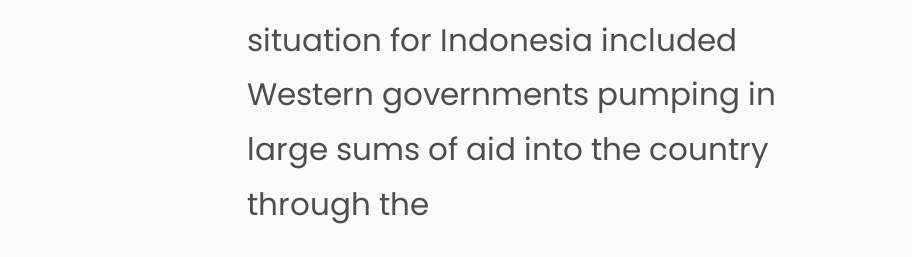situation for Indonesia included Western governments pumping in large sums of aid into the country through the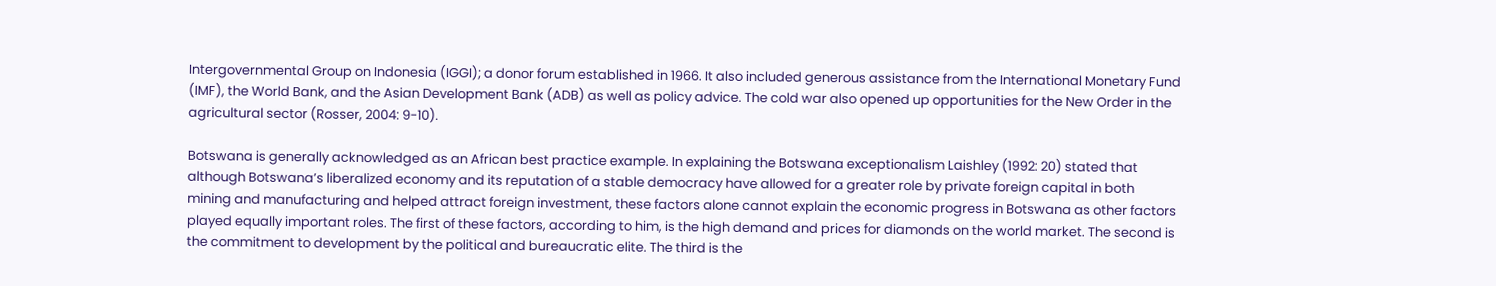Intergovernmental Group on Indonesia (IGGI); a donor forum established in 1966. It also included generous assistance from the International Monetary Fund (IMF), the World Bank, and the Asian Development Bank (ADB) as well as policy advice. The cold war also opened up opportunities for the New Order in the agricultural sector (Rosser, 2004: 9-10).

Botswana is generally acknowledged as an African best practice example. In explaining the Botswana exceptionalism Laishley (1992: 20) stated that although Botswana’s liberalized economy and its reputation of a stable democracy have allowed for a greater role by private foreign capital in both mining and manufacturing and helped attract foreign investment, these factors alone cannot explain the economic progress in Botswana as other factors played equally important roles. The first of these factors, according to him, is the high demand and prices for diamonds on the world market. The second is the commitment to development by the political and bureaucratic elite. The third is the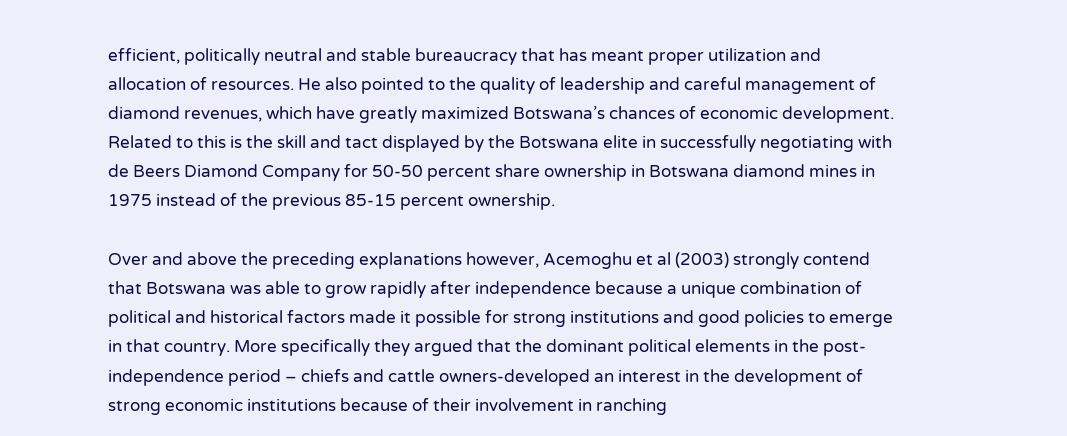efficient, politically neutral and stable bureaucracy that has meant proper utilization and allocation of resources. He also pointed to the quality of leadership and careful management of diamond revenues, which have greatly maximized Botswana’s chances of economic development. Related to this is the skill and tact displayed by the Botswana elite in successfully negotiating with de Beers Diamond Company for 50-50 percent share ownership in Botswana diamond mines in 1975 instead of the previous 85-15 percent ownership.

Over and above the preceding explanations however, Acemoghu et al (2003) strongly contend that Botswana was able to grow rapidly after independence because a unique combination of political and historical factors made it possible for strong institutions and good policies to emerge in that country. More specifically they argued that the dominant political elements in the post-independence period – chiefs and cattle owners-developed an interest in the development of strong economic institutions because of their involvement in ranching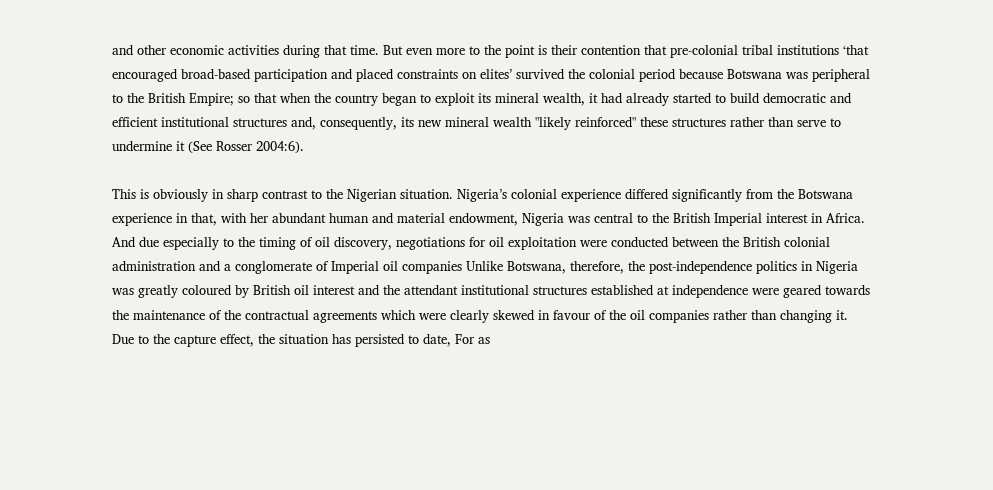and other economic activities during that time. But even more to the point is their contention that pre-colonial tribal institutions ‘that encouraged broad-based participation and placed constraints on elites’ survived the colonial period because Botswana was peripheral to the British Empire; so that when the country began to exploit its mineral wealth, it had already started to build democratic and efficient institutional structures and, consequently, its new mineral wealth "likely reinforced" these structures rather than serve to undermine it (See Rosser 2004:6).

This is obviously in sharp contrast to the Nigerian situation. Nigeria’s colonial experience differed significantly from the Botswana experience in that, with her abundant human and material endowment, Nigeria was central to the British Imperial interest in Africa. And due especially to the timing of oil discovery, negotiations for oil exploitation were conducted between the British colonial administration and a conglomerate of Imperial oil companies Unlike Botswana, therefore, the post-independence politics in Nigeria was greatly coloured by British oil interest and the attendant institutional structures established at independence were geared towards the maintenance of the contractual agreements which were clearly skewed in favour of the oil companies rather than changing it. Due to the capture effect, the situation has persisted to date, For as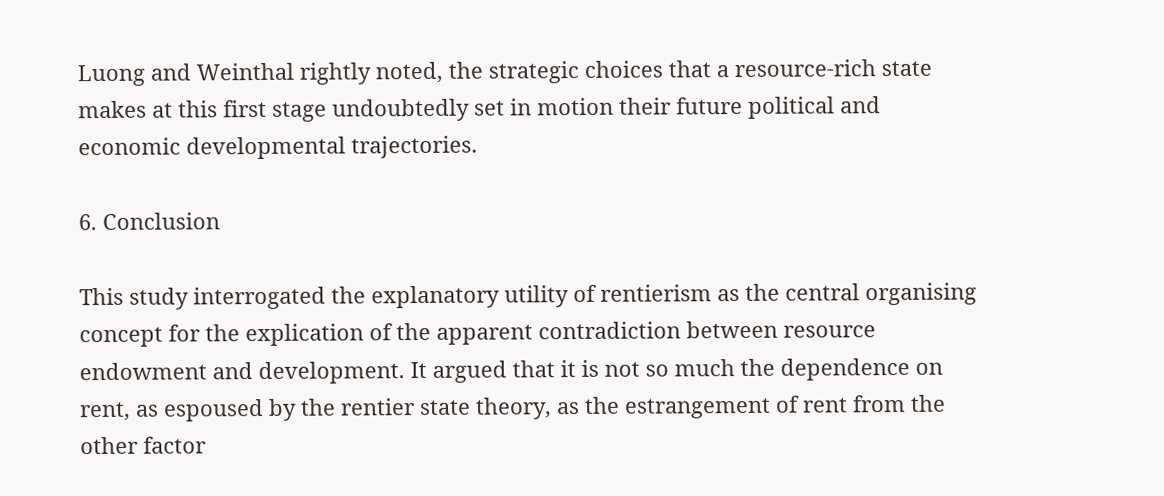Luong and Weinthal rightly noted, the strategic choices that a resource-rich state makes at this first stage undoubtedly set in motion their future political and economic developmental trajectories.

6. Conclusion

This study interrogated the explanatory utility of rentierism as the central organising concept for the explication of the apparent contradiction between resource endowment and development. It argued that it is not so much the dependence on rent, as espoused by the rentier state theory, as the estrangement of rent from the other factor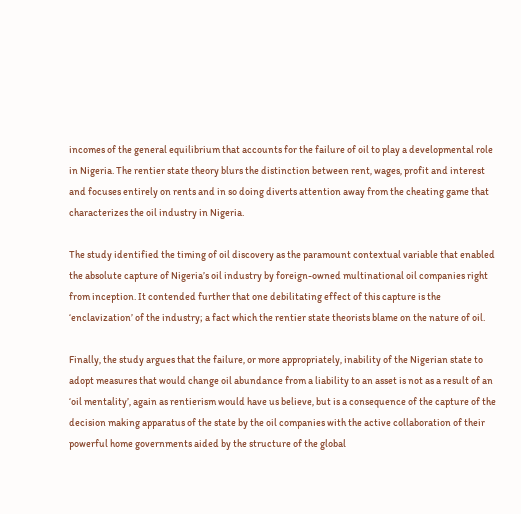incomes of the general equilibrium that accounts for the failure of oil to play a developmental role in Nigeria. The rentier state theory blurs the distinction between rent, wages, profit and interest and focuses entirely on rents and in so doing diverts attention away from the cheating game that characterizes the oil industry in Nigeria.

The study identified the timing of oil discovery as the paramount contextual variable that enabled the absolute capture of Nigeria’s oil industry by foreign-owned multinational oil companies right from inception. It contended further that one debilitating effect of this capture is the ‘enclavization’ of the industry; a fact which the rentier state theorists blame on the nature of oil.

Finally, the study argues that the failure, or more appropriately, inability of the Nigerian state to adopt measures that would change oil abundance from a liability to an asset is not as a result of an ‘oil mentality’, again as rentierism would have us believe, but is a consequence of the capture of the decision making apparatus of the state by the oil companies with the active collaboration of their powerful home governments aided by the structure of the global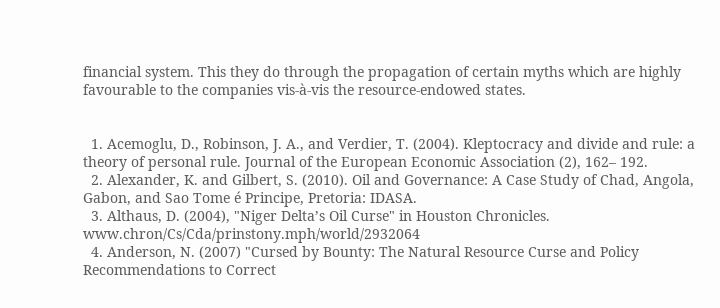financial system. This they do through the propagation of certain myths which are highly favourable to the companies vis-à-vis the resource-endowed states.


  1. Acemoglu, D., Robinson, J. A., and Verdier, T. (2004). Kleptocracy and divide and rule: a theory of personal rule. Journal of the European Economic Association (2), 162– 192.
  2. Alexander, K. and Gilbert, S. (2010). Oil and Governance: A Case Study of Chad, Angola, Gabon, and Sao Tome é Principe, Pretoria: IDASA.
  3. Althaus, D. (2004), "Niger Delta’s Oil Curse" in Houston Chronicles. www.chron/Cs/Cda/prinstony.mph/world/2932064
  4. Anderson, N. (2007) "Cursed by Bounty: The Natural Resource Curse and Policy Recommendations to Correct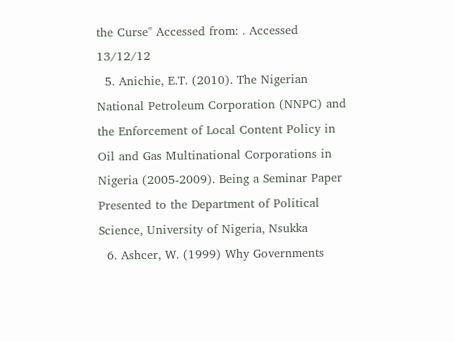the Curse" Accessed from: . Accessed 13/12/12
  5. Anichie, E.T. (2010). The Nigerian National Petroleum Corporation (NNPC) and the Enforcement of Local Content Policy in Oil and Gas Multinational Corporations in Nigeria (2005-2009). Being a Seminar Paper Presented to the Department of Political Science, University of Nigeria, Nsukka
  6. Ashcer, W. (1999) Why Governments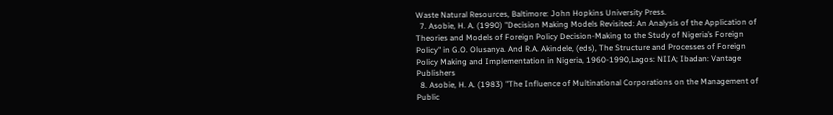Waste Natural Resources, Baltimore: John Hopkins University Press.
  7. Asobie, H. A. (1990) "Decision Making Models Revisited: An Analysis of the Application of Theories and Models of Foreign Policy Decision-Making to the Study of Nigeria’s Foreign Policy" in G.O. Olusanya. And R.A. Akindele, (eds), The Structure and Processes of Foreign Policy Making and Implementation in Nigeria, 1960-1990,Lagos: NIIA; Ibadan: Vantage Publishers
  8. Asobie, H. A. (1983) "The Influence of Multinational Corporations on the Management of        Public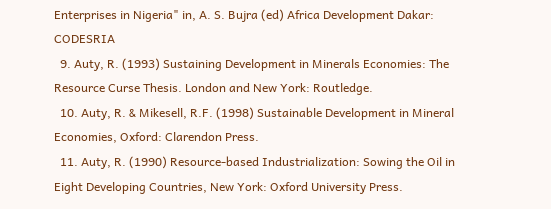Enterprises in Nigeria" in, A. S. Bujra (ed) Africa Development Dakar: CODESRIA
  9. Auty, R. (1993) Sustaining Development in Minerals Economies: The Resource Curse Thesis. London and New York: Routledge.
  10. Auty, R. & Mikesell, R.F. (1998) Sustainable Development in Mineral Economies, Oxford: Clarendon Press.
  11. Auty, R. (1990) Resource-based Industrialization: Sowing the Oil in Eight Developing Countries, New York: Oxford University Press.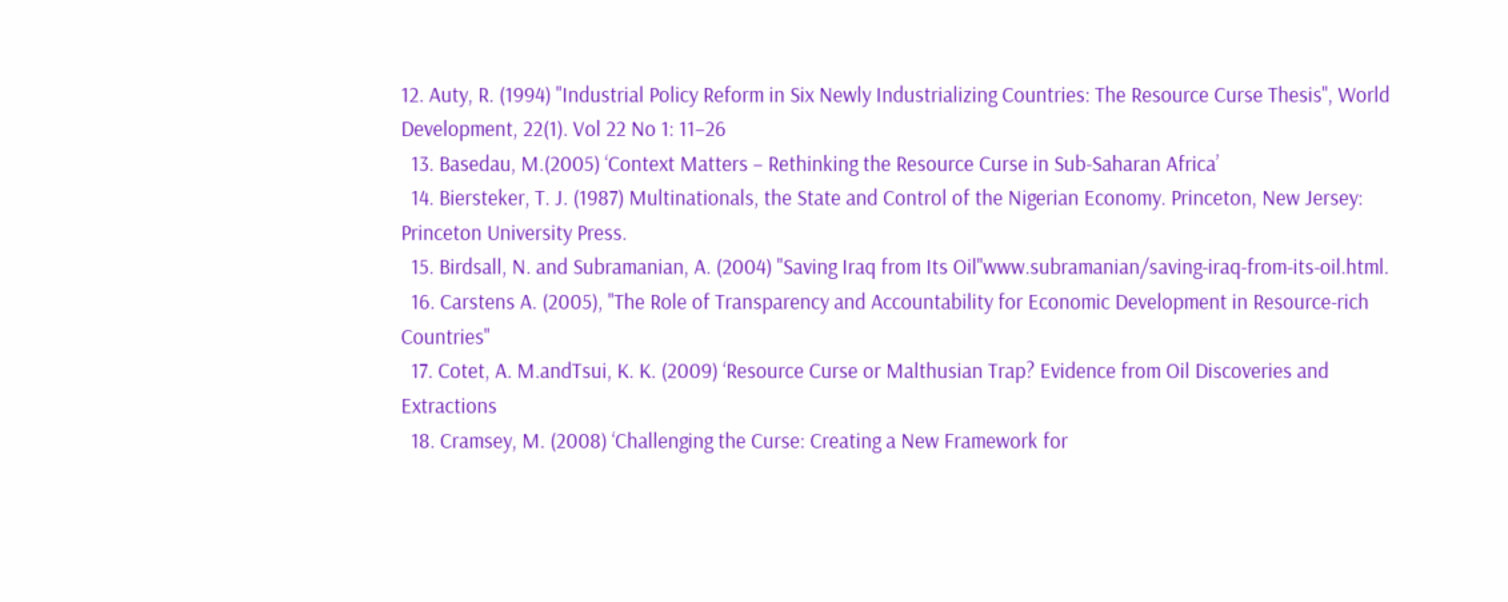12. Auty, R. (1994) "Industrial Policy Reform in Six Newly Industrializing Countries: The Resource Curse Thesis", World Development, 22(1). Vol 22 No 1: 11–26
  13. Basedau, M.(2005) ‘Context Matters – Rethinking the Resource Curse in Sub-Saharan Africa’
  14. Biersteker, T. J. (1987) Multinationals, the State and Control of the Nigerian Economy. Princeton, New Jersey: Princeton University Press.
  15. Birdsall, N. and Subramanian, A. (2004) "Saving Iraq from Its Oil"www.subramanian/saving-iraq-from-its-oil.html.
  16. Carstens A. (2005), "The Role of Transparency and Accountability for Economic Development in Resource-rich Countries"
  17. Cotet, A. M.andTsui, K. K. (2009) ‘Resource Curse or Malthusian Trap? Evidence from Oil Discoveries and Extractions
  18. Cramsey, M. (2008) ‘Challenging the Curse: Creating a New Framework for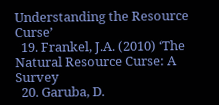Understanding the Resource Curse’
  19. Frankel, J.A. (2010) ‘The Natural Resource Curse: A Survey
  20. Garuba, D.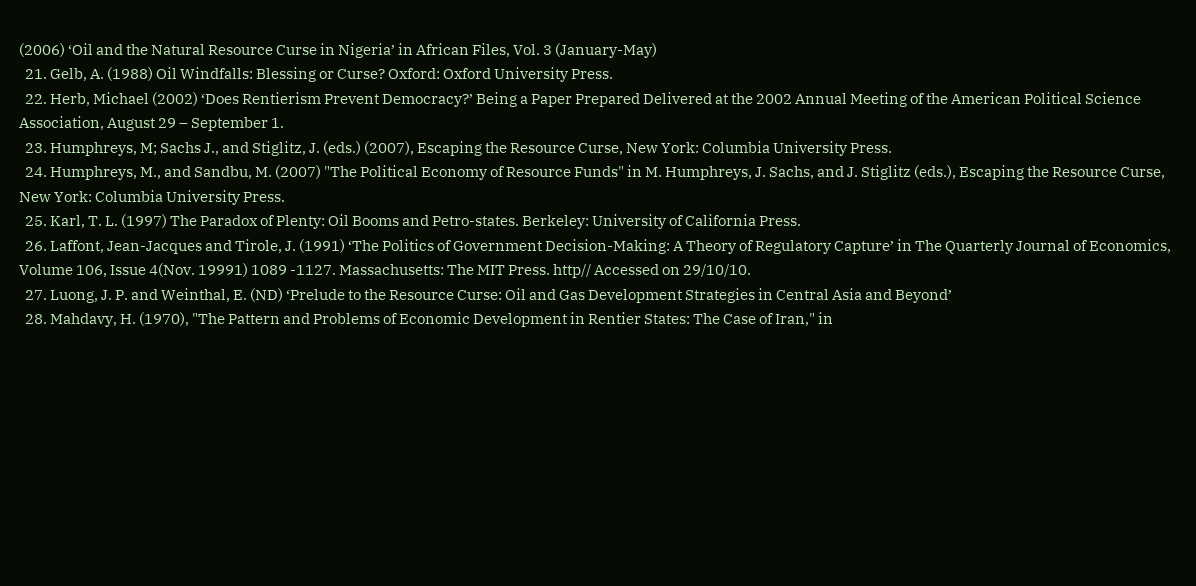(2006) ‘Oil and the Natural Resource Curse in Nigeria’ in African Files, Vol. 3 (January-May)
  21. Gelb, A. (1988) Oil Windfalls: Blessing or Curse? Oxford: Oxford University Press.
  22. Herb, Michael (2002) ‘Does Rentierism Prevent Democracy?’ Being a Paper Prepared Delivered at the 2002 Annual Meeting of the American Political Science Association, August 29 – September 1.
  23. Humphreys, M; Sachs J., and Stiglitz, J. (eds.) (2007), Escaping the Resource Curse, New York: Columbia University Press.
  24. Humphreys, M., and Sandbu, M. (2007) "The Political Economy of Resource Funds" in M. Humphreys, J. Sachs, and J. Stiglitz (eds.), Escaping the Resource Curse, New York: Columbia University Press.
  25. Karl, T. L. (1997) The Paradox of Plenty: Oil Booms and Petro-states. Berkeley: University of California Press.
  26. Laffont, Jean-Jacques and Tirole, J. (1991) ‘The Politics of Government Decision-Making: A Theory of Regulatory Capture’ in The Quarterly Journal of Economics, Volume 106, Issue 4(Nov. 19991) 1089 -1127. Massachusetts: The MIT Press. http// Accessed on 29/10/10.
  27. Luong, J. P. and Weinthal, E. (ND) ‘Prelude to the Resource Curse: Oil and Gas Development Strategies in Central Asia and Beyond’
  28. Mahdavy, H. (1970), "The Pattern and Problems of Economic Development in Rentier States: The Case of Iran," in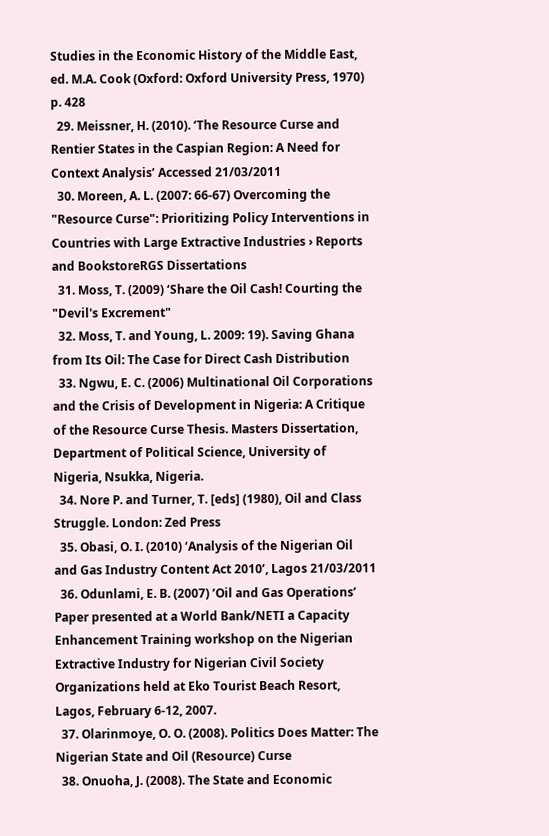Studies in the Economic History of the Middle East, ed. M.A. Cook (Oxford: Oxford University Press, 1970) p. 428
  29. Meissner, H. (2010). ‘The Resource Curse and Rentier States in the Caspian Region: A Need for Context Analysis’ Accessed 21/03/2011
  30. Moreen, A. L. (2007: 66-67) Overcoming the "Resource Curse": Prioritizing Policy Interventions in Countries with Large Extractive Industries › Reports and BookstoreRGS Dissertations
  31. Moss, T. (2009) ‘Share the Oil Cash! Courting the "Devil's Excrement"
  32. Moss, T. and Young, L. 2009: 19). Saving Ghana from Its Oil: The Case for Direct Cash Distribution
  33. Ngwu, E. C. (2006) Multinational Oil Corporations and the Crisis of Development in Nigeria: A Critique of the Resource Curse Thesis. Masters Dissertation, Department of Political Science, University of Nigeria, Nsukka, Nigeria.
  34. Nore P. and Turner, T. [eds] (1980), Oil and Class Struggle. London: Zed Press
  35. Obasi, O. I. (2010) ‘Analysis of the Nigerian Oil and Gas Industry Content Act 2010’, Lagos 21/03/2011
  36. Odunlami, E. B. (2007) ‘Oil and Gas Operations’ Paper presented at a World Bank/NETI a Capacity Enhancement Training workshop on the Nigerian Extractive Industry for Nigerian Civil Society Organizations held at Eko Tourist Beach Resort, Lagos, February 6-12, 2007.
  37. Olarinmoye, O. O. (2008). Politics Does Matter: The Nigerian State and Oil (Resource) Curse
  38. Onuoha, J. (2008). The State and Economic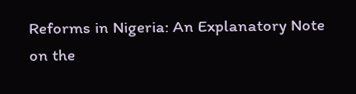Reforms in Nigeria: An Explanatory Note on the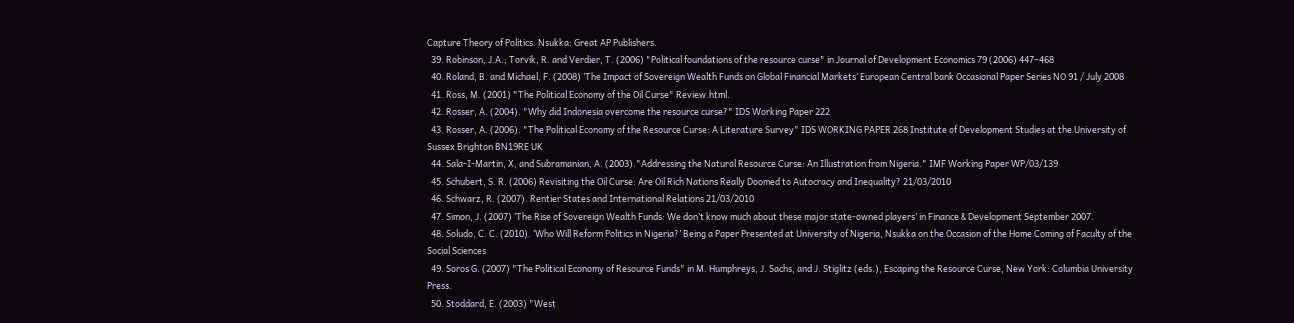Capture Theory of Politics. Nsukka: Great AP Publishers.
  39. Robinson, J.A.; Torvik, R. and Verdier, T. (2006) "Political foundations of the resource curse" in Journal of Development Economics 79 (2006) 447–468
  40. Roland, B. and Michael, F. (2008) ‘The Impact of Sovereign Wealth Funds on Global Financial Markets’ European Central bank Occasional Paper Series NO 91 / July 2008
  41. Ross, M. (2001) "The Political Economy of the Oil Curse" Review.html.
  42. Rosser, A. (2004). "Why did Indonesia overcome the resource curse?" IDS Working Paper 222
  43. Rosser, A. (2006). "The Political Economy of the Resource Curse: A Literature Survey" IDS WORKING PAPER 268 Institute of Development Studies at the University of Sussex Brighton BN19RE UK
  44. Sala-I-Martin, X, and Subramanian, A. (2003)."Addressing the Natural Resource Curse: An Illustration from Nigeria." IMF Working Paper WP/03/139
  45. Schubert, S. R. (2006) Revisiting the Oil Curse: Are Oil Rich Nations Really Doomed to Autocracy and Inequality? 21/03/2010
  46. Schwarz, R. (2007). Rentier States and International Relations 21/03/2010
  47. Simon, J. (2007) ‘The Rise of Sovereign Wealth Funds: We don’t know much about these major state-owned players’ in Finance & Development September 2007.
  48. Soludo, C. C. (2010). ‘Who Will Reform Politics in Nigeria?’ Being a Paper Presented at University of Nigeria, Nsukka on the Occasion of the Home Coming of Faculty of the Social Sciences
  49. Soros G. (2007) "The Political Economy of Resource Funds" in M. Humphreys, J. Sachs, and J. Stiglitz (eds.), Escaping the Resource Curse, New York: Columbia University Press.
  50. Stoddard, E. (2003) "West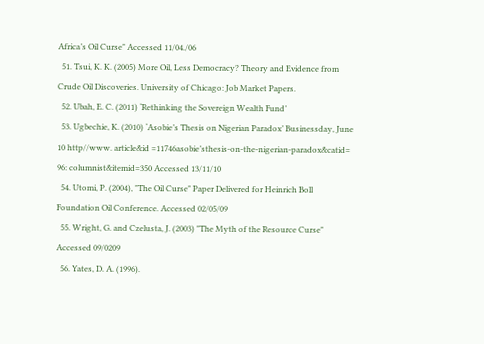Africa’s Oil Curse" Accessed 11/04./06
  51. Tsui, K. K. (2005) More Oil, Less Democracy? Theory and Evidence from Crude Oil Discoveries. University of Chicago: Job Market Papers.
  52. Ubah, E. C. (2011) ‘Rethinking the Sovereign Wealth Fund’
  53. Ugbechie, K. (2010) ‘Asobie’s Thesis on Nigerian Paradox’ Businessday, June 10 http//www. article&id =11746asobie’sthesis-on-the-nigerian-paradox&catid= 96: columnist&itemid=350 Accessed 13/11/10
  54. Utomi, P. (2004), "The Oil Curse" Paper Delivered for Heinrich Boll Foundation Oil Conference. Accessed 02/05/09
  55. Wright, G. and Czelusta, J. (2003) "The Myth of the Resource Curse" Accessed 09/0209
  56. Yates, D. A. (1996).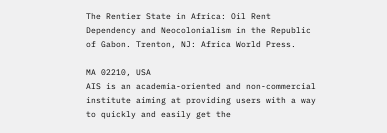The Rentier State in Africa: Oil Rent Dependency and Neocolonialism in the Republic of Gabon. Trenton, NJ: Africa World Press.

MA 02210, USA
AIS is an academia-oriented and non-commercial institute aiming at providing users with a way to quickly and easily get the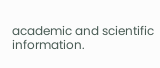academic and scientific information.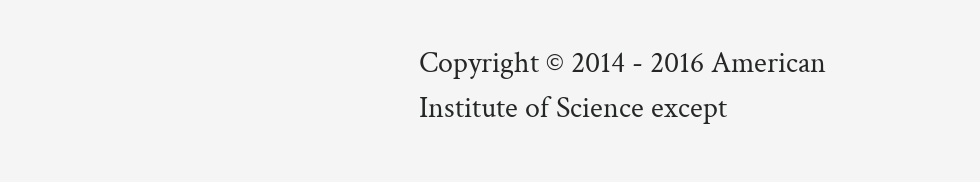Copyright © 2014 - 2016 American Institute of Science except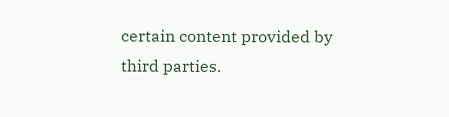certain content provided by third parties.